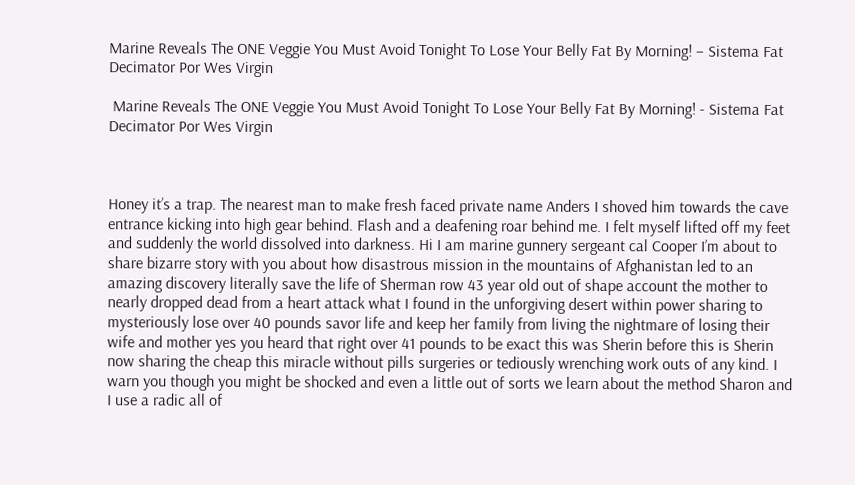Marine Reveals The ONE Veggie You Must Avoid Tonight To Lose Your Belly Fat By Morning! – Sistema Fat Decimator Por Wes Virgin

 Marine Reveals The ONE Veggie You Must Avoid Tonight To Lose Your Belly Fat By Morning! - Sistema Fat Decimator Por Wes Virgin



Honey it’s a trap. The nearest man to make fresh faced private name Anders I shoved him towards the cave entrance kicking into high gear behind. Flash and a deafening roar behind me. I felt myself lifted off my feet and suddenly the world dissolved into darkness. Hi I am marine gunnery sergeant cal Cooper I’m about to share bizarre story with you about how disastrous mission in the mountains of Afghanistan led to an amazing discovery literally save the life of Sherman row 43 year old out of shape account the mother to nearly dropped dead from a heart attack what I found in the unforgiving desert within power sharing to mysteriously lose over 40 pounds savor life and keep her family from living the nightmare of losing their wife and mother yes you heard that right over 41 pounds to be exact this was Sherin before this is Sherin now sharing the cheap this miracle without pills surgeries or tediously wrenching work outs of any kind. I warn you though you might be shocked and even a little out of sorts we learn about the method Sharon and I use a radic all of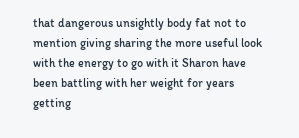that dangerous unsightly body fat not to mention giving sharing the more useful look with the energy to go with it Sharon have been battling with her weight for years getting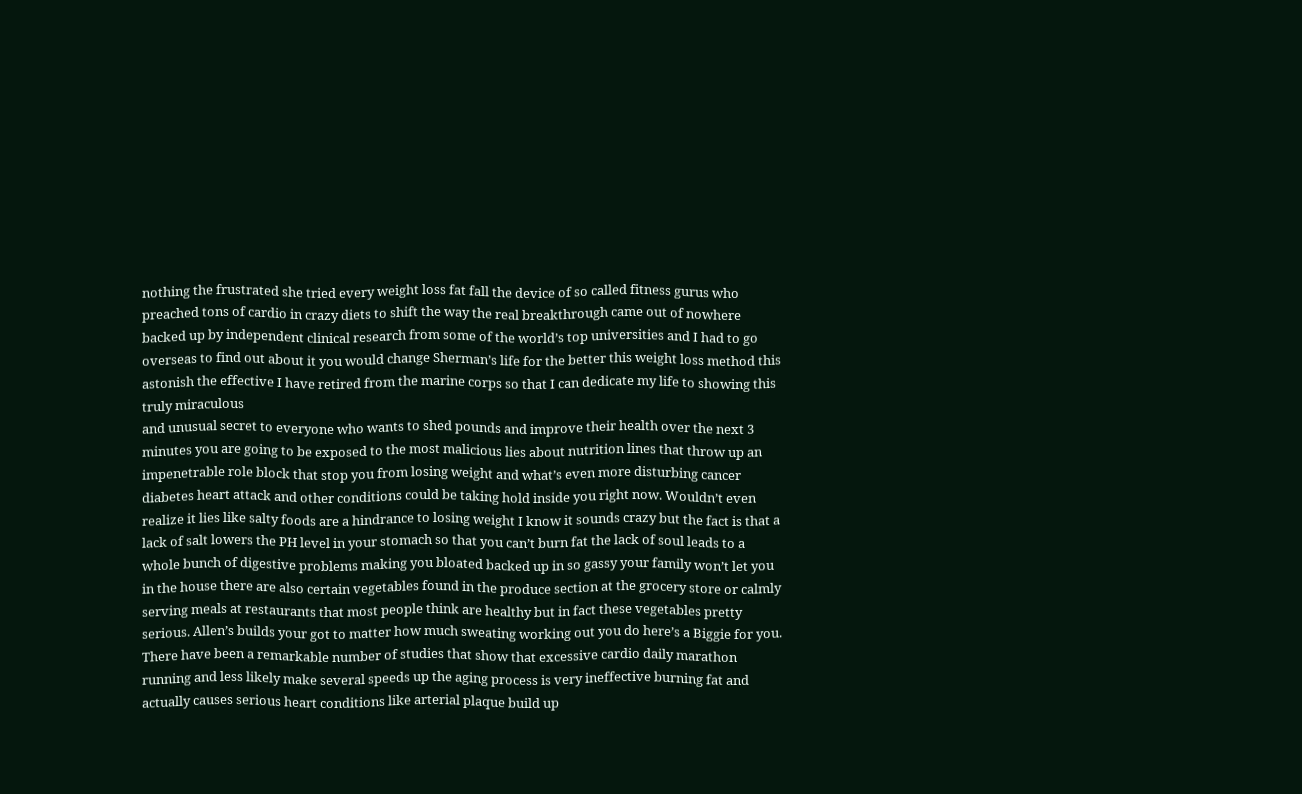nothing the frustrated she tried every weight loss fat fall the device of so called fitness gurus who preached tons of cardio in crazy diets to shift the way the real breakthrough came out of nowhere backed up by independent clinical research from some of the world’s top universities and I had to go overseas to find out about it you would change Sherman’s life for the better this weight loss method this astonish the effective I have retired from the marine corps so that I can dedicate my life to showing this truly miraculous
and unusual secret to everyone who wants to shed pounds and improve their health over the next 3 minutes you are going to be exposed to the most malicious lies about nutrition lines that throw up an impenetrable role block that stop you from losing weight and what’s even more disturbing cancer diabetes heart attack and other conditions could be taking hold inside you right now. Wouldn’t even realize it lies like salty foods are a hindrance to losing weight I know it sounds crazy but the fact is that a lack of salt lowers the PH level in your stomach so that you can’t burn fat the lack of soul leads to a whole bunch of digestive problems making you bloated backed up in so gassy your family won’t let you in the house there are also certain vegetables found in the produce section at the grocery store or calmly serving meals at restaurants that most people think are healthy but in fact these vegetables pretty serious. Allen’s builds your got to matter how much sweating working out you do here’s a Biggie for you. There have been a remarkable number of studies that show that excessive cardio daily marathon running and less likely make several speeds up the aging process is very ineffective burning fat and actually causes serious heart conditions like arterial plaque build up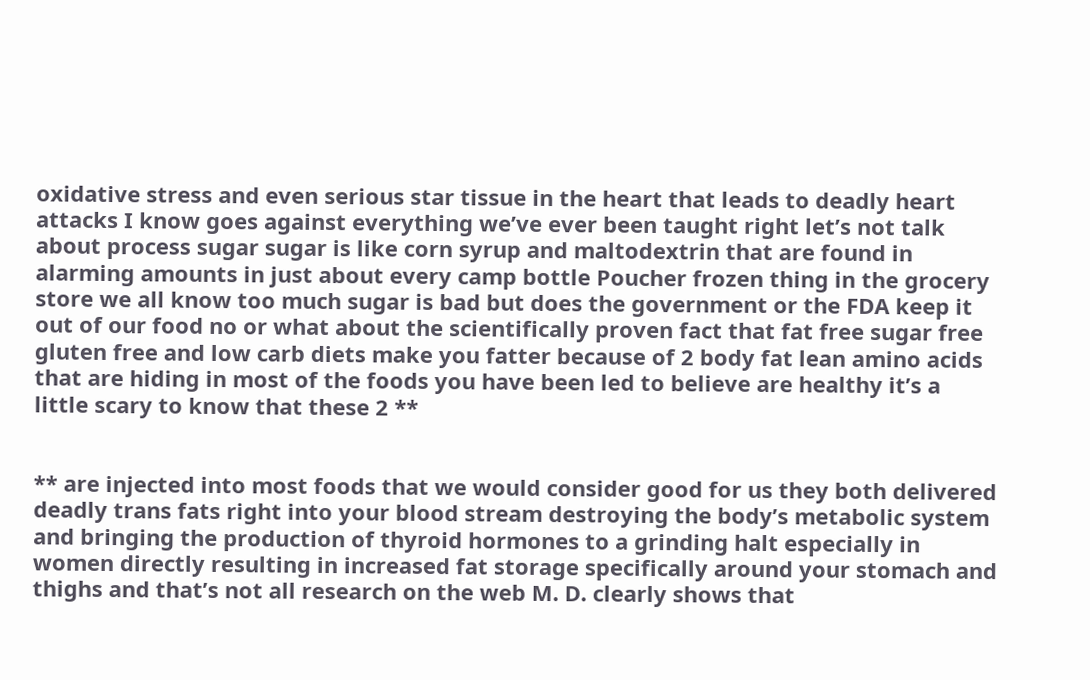oxidative stress and even serious star tissue in the heart that leads to deadly heart attacks I know goes against everything we’ve ever been taught right let’s not talk about process sugar sugar is like corn syrup and maltodextrin that are found in alarming amounts in just about every camp bottle Poucher frozen thing in the grocery store we all know too much sugar is bad but does the government or the FDA keep it out of our food no or what about the scientifically proven fact that fat free sugar free gluten free and low carb diets make you fatter because of 2 body fat lean amino acids that are hiding in most of the foods you have been led to believe are healthy it’s a little scary to know that these 2 **


** are injected into most foods that we would consider good for us they both delivered deadly trans fats right into your blood stream destroying the body’s metabolic system and bringing the production of thyroid hormones to a grinding halt especially in women directly resulting in increased fat storage specifically around your stomach and thighs and that’s not all research on the web M. D. clearly shows that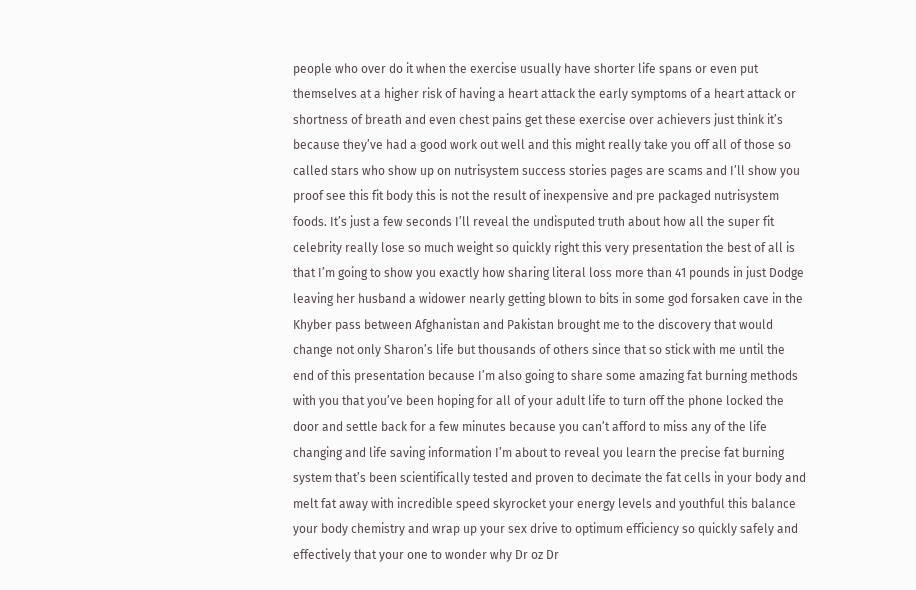people who over do it when the exercise usually have shorter life spans or even put themselves at a higher risk of having a heart attack the early symptoms of a heart attack or shortness of breath and even chest pains get these exercise over achievers just think it’s because they’ve had a good work out well and this might really take you off all of those so called stars who show up on nutrisystem success stories pages are scams and I’ll show you proof see this fit body this is not the result of inexpensive and pre packaged nutrisystem foods. It’s just a few seconds I’ll reveal the undisputed truth about how all the super fit celebrity really lose so much weight so quickly right this very presentation the best of all is that I’m going to show you exactly how sharing literal loss more than 41 pounds in just Dodge leaving her husband a widower nearly getting blown to bits in some god forsaken cave in the Khyber pass between Afghanistan and Pakistan brought me to the discovery that would change not only Sharon’s life but thousands of others since that so stick with me until the end of this presentation because I’m also going to share some amazing fat burning methods with you that you’ve been hoping for all of your adult life to turn off the phone locked the door and settle back for a few minutes because you can’t afford to miss any of the life changing and life saving information I’m about to reveal you learn the precise fat burning system that’s been scientifically tested and proven to decimate the fat cells in your body and melt fat away with incredible speed skyrocket your energy levels and youthful this balance your body chemistry and wrap up your sex drive to optimum efficiency so quickly safely and effectively that your one to wonder why Dr oz Dr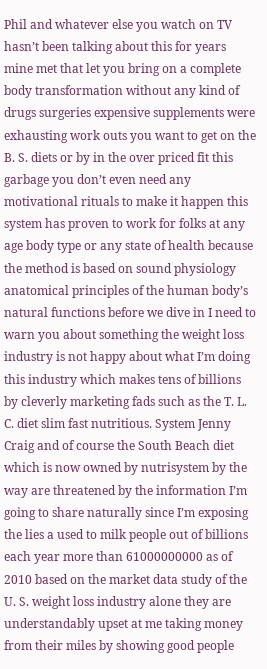Phil and whatever else you watch on TV hasn’t been talking about this for years mine met that let you bring on a complete body transformation without any kind of drugs surgeries expensive supplements were exhausting work outs you want to get on the B. S. diets or by in the over priced fit this garbage you don’t even need any motivational rituals to make it happen this system has proven to work for folks at any age body type or any state of health because the method is based on sound physiology anatomical principles of the human body’s natural functions before we dive in I need to warn you about something the weight loss industry is not happy about what I’m doing this industry which makes tens of billions by cleverly marketing fads such as the T. L. C. diet slim fast nutritious. System Jenny Craig and of course the South Beach diet which is now owned by nutrisystem by the way are threatened by the information I’m going to share naturally since I’m exposing the lies a used to milk people out of billions each year more than 61000000000 as of 2010 based on the market data study of the U. S. weight loss industry alone they are understandably upset at me taking money from their miles by showing good people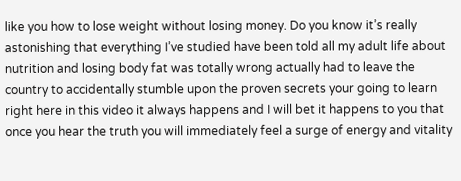like you how to lose weight without losing money. Do you know it’s really astonishing that everything I’ve studied have been told all my adult life about nutrition and losing body fat was totally wrong actually had to leave the country to accidentally stumble upon the proven secrets your going to learn right here in this video it always happens and I will bet it happens to you that once you hear the truth you will immediately feel a surge of energy and vitality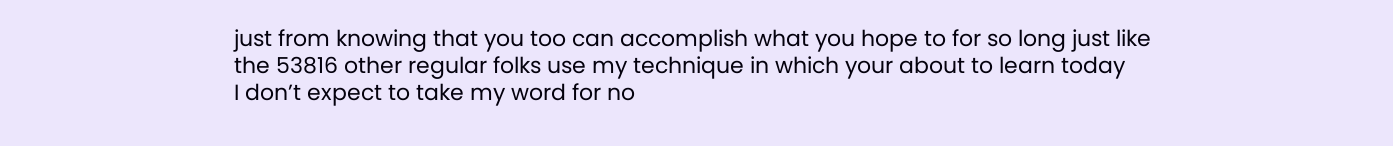just from knowing that you too can accomplish what you hope to for so long just like the 53816 other regular folks use my technique in which your about to learn today
I don’t expect to take my word for no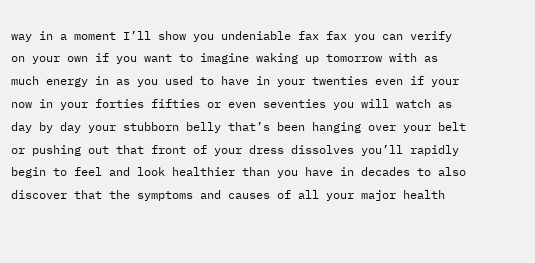way in a moment I’ll show you undeniable fax fax you can verify on your own if you want to imagine waking up tomorrow with as much energy in as you used to have in your twenties even if your now in your forties fifties or even seventies you will watch as day by day your stubborn belly that’s been hanging over your belt or pushing out that front of your dress dissolves you’ll rapidly begin to feel and look healthier than you have in decades to also discover that the symptoms and causes of all your major health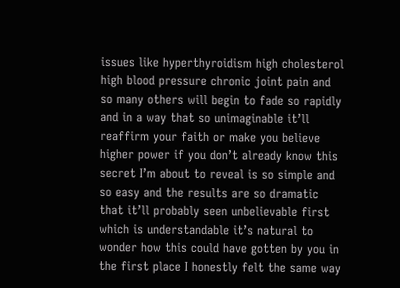issues like hyperthyroidism high cholesterol high blood pressure chronic joint pain and so many others will begin to fade so rapidly and in a way that so unimaginable it’ll reaffirm your faith or make you believe higher power if you don’t already know this secret I’m about to reveal is so simple and so easy and the results are so dramatic that it’ll probably seen unbelievable first which is understandable it’s natural to wonder how this could have gotten by you in the first place I honestly felt the same way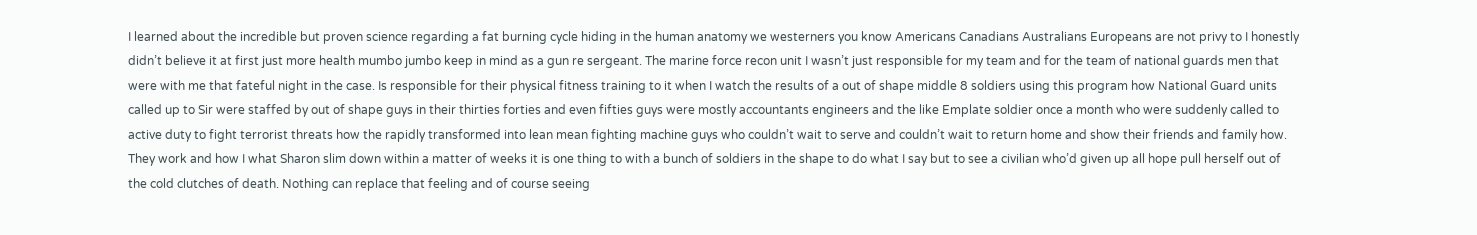I learned about the incredible but proven science regarding a fat burning cycle hiding in the human anatomy we westerners you know Americans Canadians Australians Europeans are not privy to I honestly didn’t believe it at first just more health mumbo jumbo keep in mind as a gun re sergeant. The marine force recon unit I wasn’t just responsible for my team and for the team of national guards men that were with me that fateful night in the case. Is responsible for their physical fitness training to it when I watch the results of a out of shape middle 8 soldiers using this program how National Guard units called up to Sir were staffed by out of shape guys in their thirties forties and even fifties guys were mostly accountants engineers and the like Emplate soldier once a month who were suddenly called to active duty to fight terrorist threats how the rapidly transformed into lean mean fighting machine guys who couldn’t wait to serve and couldn’t wait to return home and show their friends and family how. They work and how I what Sharon slim down within a matter of weeks it is one thing to with a bunch of soldiers in the shape to do what I say but to see a civilian who’d given up all hope pull herself out of the cold clutches of death. Nothing can replace that feeling and of course seeing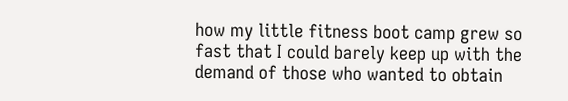how my little fitness boot camp grew so fast that I could barely keep up with the demand of those who wanted to obtain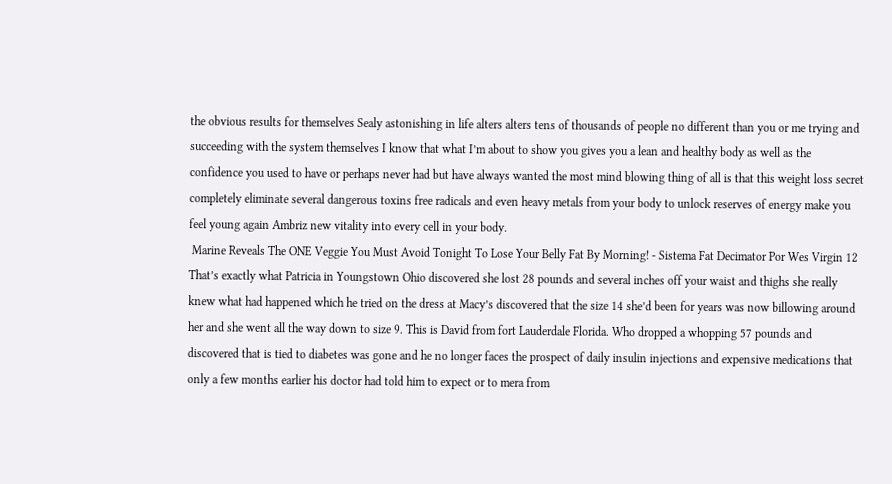the obvious results for themselves Sealy astonishing in life alters alters tens of thousands of people no different than you or me trying and succeeding with the system themselves I know that what I’m about to show you gives you a lean and healthy body as well as the confidence you used to have or perhaps never had but have always wanted the most mind blowing thing of all is that this weight loss secret completely eliminate several dangerous toxins free radicals and even heavy metals from your body to unlock reserves of energy make you feel young again Ambriz new vitality into every cell in your body.
 Marine Reveals The ONE Veggie You Must Avoid Tonight To Lose Your Belly Fat By Morning! - Sistema Fat Decimator Por Wes Virgin 12
That’s exactly what Patricia in Youngstown Ohio discovered she lost 28 pounds and several inches off your waist and thighs she really knew what had happened which he tried on the dress at Macy’s discovered that the size 14 she’d been for years was now billowing around her and she went all the way down to size 9. This is David from fort Lauderdale Florida. Who dropped a whopping 57 pounds and discovered that is tied to diabetes was gone and he no longer faces the prospect of daily insulin injections and expensive medications that only a few months earlier his doctor had told him to expect or to mera from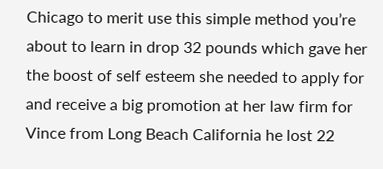Chicago to merit use this simple method you’re about to learn in drop 32 pounds which gave her the boost of self esteem she needed to apply for and receive a big promotion at her law firm for Vince from Long Beach California he lost 22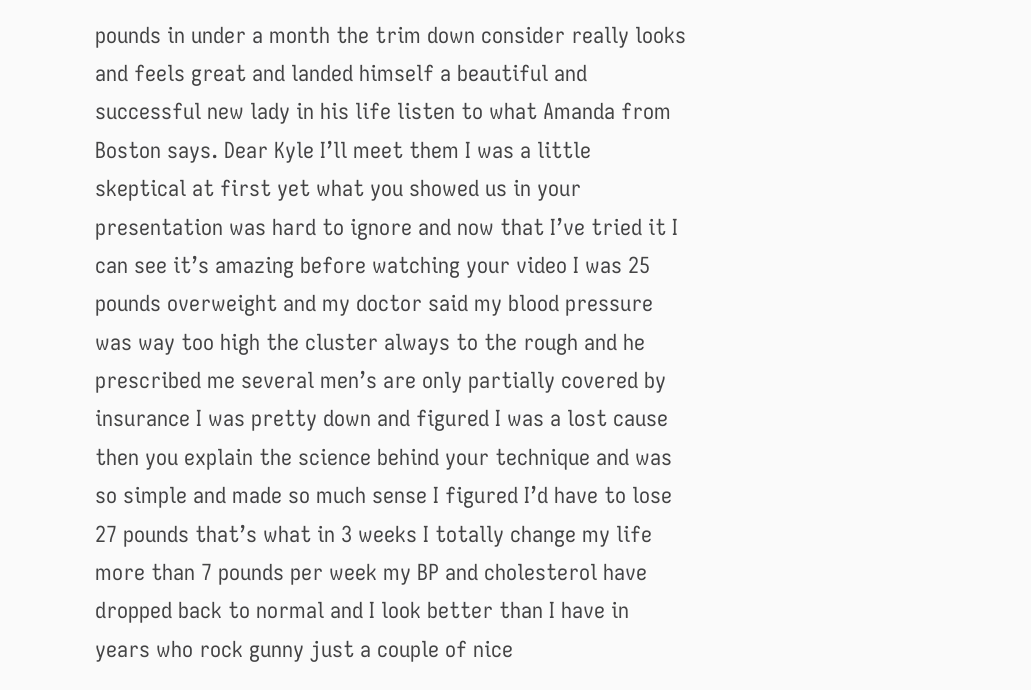pounds in under a month the trim down consider really looks and feels great and landed himself a beautiful and successful new lady in his life listen to what Amanda from Boston says. Dear Kyle I’ll meet them I was a little skeptical at first yet what you showed us in your presentation was hard to ignore and now that I’ve tried it I can see it’s amazing before watching your video I was 25 pounds overweight and my doctor said my blood pressure was way too high the cluster always to the rough and he prescribed me several men’s are only partially covered by insurance I was pretty down and figured I was a lost cause then you explain the science behind your technique and was so simple and made so much sense I figured I’d have to lose 27 pounds that’s what in 3 weeks I totally change my life more than 7 pounds per week my BP and cholesterol have dropped back to normal and I look better than I have in years who rock gunny just a couple of nice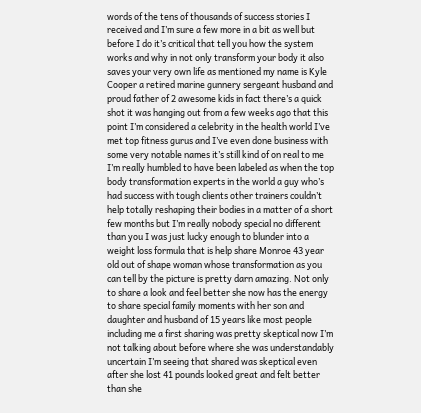words of the tens of thousands of success stories I received and I’m sure a few more in a bit as well but before I do it’s critical that tell you how the system works and why in not only transform your body it also saves your very own life as mentioned my name is Kyle Cooper a retired marine gunnery sergeant husband and proud father of 2 awesome kids in fact there’s a quick shot it was hanging out from a few weeks ago that this point I’m considered a celebrity in the health world I’ve met top fitness gurus and I’ve even done business with some very notable names it’s still kind of on real to me I’m really humbled to have been labeled as when the top body transformation experts in the world a guy who’s had success with tough clients other trainers couldn’t help totally reshaping their bodies in a matter of a short few months but I’m really nobody special no different than you I was just lucky enough to blunder into a weight loss formula that is help share Monroe 43 year old out of shape woman whose transformation as you can tell by the picture is pretty darn amazing. Not only to share a look and feel better she now has the energy to share special family moments with her son and daughter and husband of 15 years like most people including me a first sharing was pretty skeptical now I’m not talking about before where she was understandably uncertain I’m seeing that shared was skeptical even after she lost 41 pounds looked great and felt better than she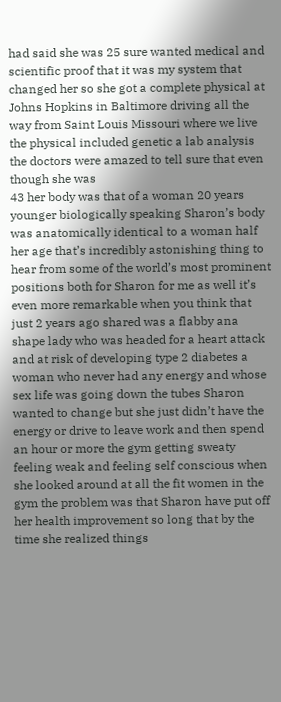had said she was 25 sure wanted medical and scientific proof that it was my system that changed her so she got a complete physical at Johns Hopkins in Baltimore driving all the way from Saint Louis Missouri where we live the physical included genetic a lab analysis the doctors were amazed to tell sure that even though she was
43 her body was that of a woman 20 years younger biologically speaking Sharon’s body was anatomically identical to a woman half her age that’s incredibly astonishing thing to hear from some of the world’s most prominent positions both for Sharon for me as well it’s even more remarkable when you think that just 2 years ago shared was a flabby ana shape lady who was headed for a heart attack and at risk of developing type 2 diabetes a woman who never had any energy and whose sex life was going down the tubes Sharon wanted to change but she just didn’t have the energy or drive to leave work and then spend an hour or more the gym getting sweaty feeling weak and feeling self conscious when she looked around at all the fit women in the gym the problem was that Sharon have put off her health improvement so long that by the time she realized things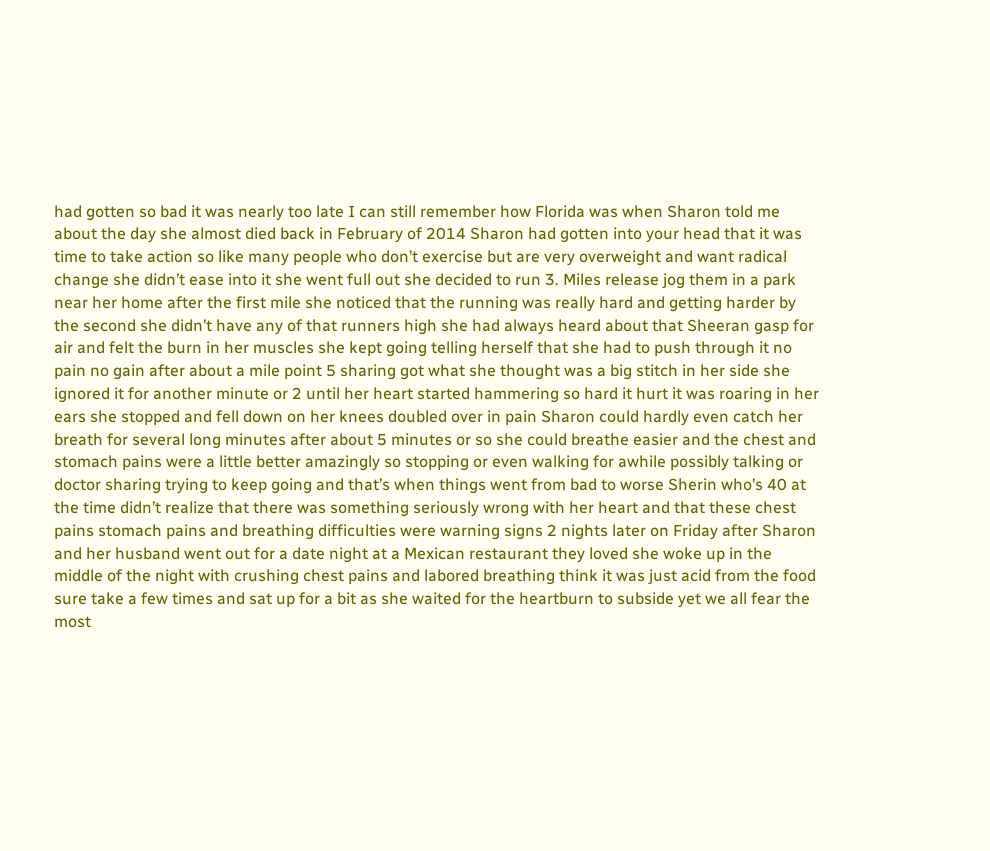had gotten so bad it was nearly too late I can still remember how Florida was when Sharon told me about the day she almost died back in February of 2014 Sharon had gotten into your head that it was time to take action so like many people who don’t exercise but are very overweight and want radical change she didn’t ease into it she went full out she decided to run 3. Miles release jog them in a park near her home after the first mile she noticed that the running was really hard and getting harder by the second she didn’t have any of that runners high she had always heard about that Sheeran gasp for air and felt the burn in her muscles she kept going telling herself that she had to push through it no pain no gain after about a mile point 5 sharing got what she thought was a big stitch in her side she ignored it for another minute or 2 until her heart started hammering so hard it hurt it was roaring in her ears she stopped and fell down on her knees doubled over in pain Sharon could hardly even catch her breath for several long minutes after about 5 minutes or so she could breathe easier and the chest and stomach pains were a little better amazingly so stopping or even walking for awhile possibly talking or doctor sharing trying to keep going and that’s when things went from bad to worse Sherin who’s 40 at the time didn’t realize that there was something seriously wrong with her heart and that these chest pains stomach pains and breathing difficulties were warning signs 2 nights later on Friday after Sharon and her husband went out for a date night at a Mexican restaurant they loved she woke up in the middle of the night with crushing chest pains and labored breathing think it was just acid from the food sure take a few times and sat up for a bit as she waited for the heartburn to subside yet we all fear the most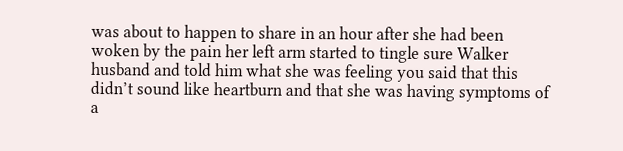was about to happen to share in an hour after she had been woken by the pain her left arm started to tingle sure Walker husband and told him what she was feeling you said that this didn’t sound like heartburn and that she was having symptoms of a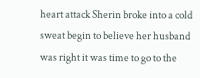heart attack Sherin broke into a cold sweat begin to believe her husband was right it was time to go to the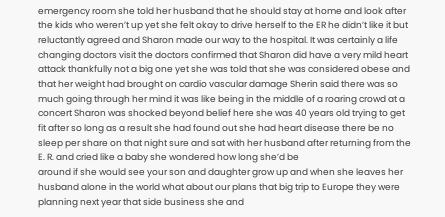emergency room she told her husband that he should stay at home and look after the kids who weren’t up yet she felt okay to drive herself to the ER he didn’t like it but reluctantly agreed and Sharon made our way to the hospital. It was certainly a life changing doctors visit the doctors confirmed that Sharon did have a very mild heart attack thankfully not a big one yet she was told that she was considered obese and that her weight had brought on cardio vascular damage Sherin said there was so much going through her mind it was like being in the middle of a roaring crowd at a concert Sharon was shocked beyond belief here she was 40 years old trying to get fit after so long as a result she had found out she had heart disease there be no sleep per share on that night sure and sat with her husband after returning from the E. R. and cried like a baby she wondered how long she’d be
around if she would see your son and daughter grow up and when she leaves her husband alone in the world what about our plans that big trip to Europe they were planning next year that side business she and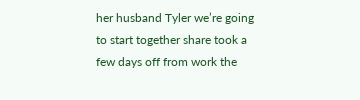her husband Tyler we’re going to start together share took a few days off from work the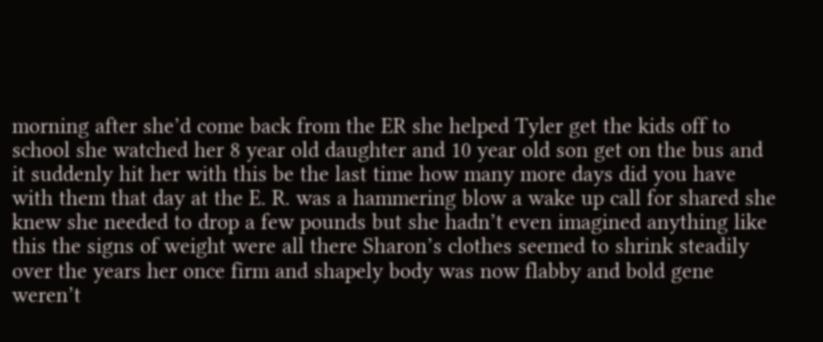morning after she’d come back from the ER she helped Tyler get the kids off to school she watched her 8 year old daughter and 10 year old son get on the bus and it suddenly hit her with this be the last time how many more days did you have with them that day at the E. R. was a hammering blow a wake up call for shared she knew she needed to drop a few pounds but she hadn’t even imagined anything like this the signs of weight were all there Sharon’s clothes seemed to shrink steadily over the years her once firm and shapely body was now flabby and bold gene weren’t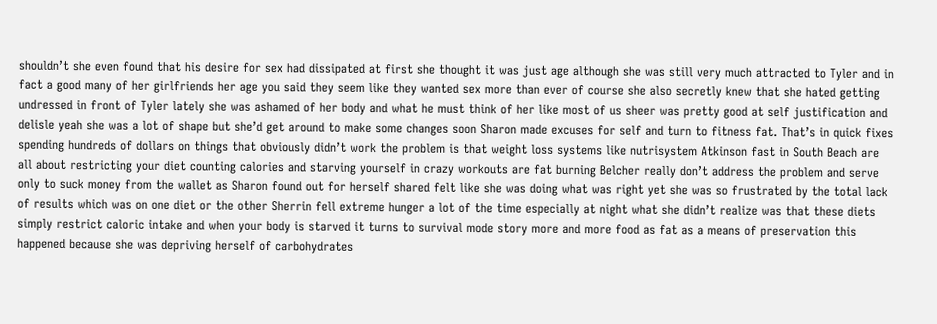shouldn’t she even found that his desire for sex had dissipated at first she thought it was just age although she was still very much attracted to Tyler and in fact a good many of her girlfriends her age you said they seem like they wanted sex more than ever of course she also secretly knew that she hated getting undressed in front of Tyler lately she was ashamed of her body and what he must think of her like most of us sheer was pretty good at self justification and delisle yeah she was a lot of shape but she’d get around to make some changes soon Sharon made excuses for self and turn to fitness fat. That’s in quick fixes spending hundreds of dollars on things that obviously didn’t work the problem is that weight loss systems like nutrisystem Atkinson fast in South Beach are all about restricting your diet counting calories and starving yourself in crazy workouts are fat burning Belcher really don’t address the problem and serve only to suck money from the wallet as Sharon found out for herself shared felt like she was doing what was right yet she was so frustrated by the total lack of results which was on one diet or the other Sherrin fell extreme hunger a lot of the time especially at night what she didn’t realize was that these diets simply restrict caloric intake and when your body is starved it turns to survival mode story more and more food as fat as a means of preservation this happened because she was depriving herself of carbohydrates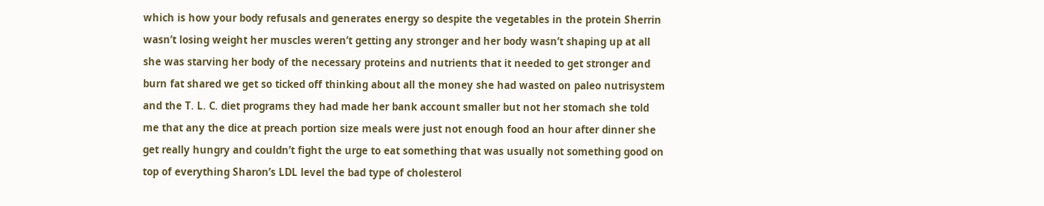which is how your body refusals and generates energy so despite the vegetables in the protein Sherrin wasn’t losing weight her muscles weren’t getting any stronger and her body wasn’t shaping up at all she was starving her body of the necessary proteins and nutrients that it needed to get stronger and burn fat shared we get so ticked off thinking about all the money she had wasted on paleo nutrisystem and the T. L. C. diet programs they had made her bank account smaller but not her stomach she told me that any the dice at preach portion size meals were just not enough food an hour after dinner she get really hungry and couldn’t fight the urge to eat something that was usually not something good on top of everything Sharon’s LDL level the bad type of cholesterol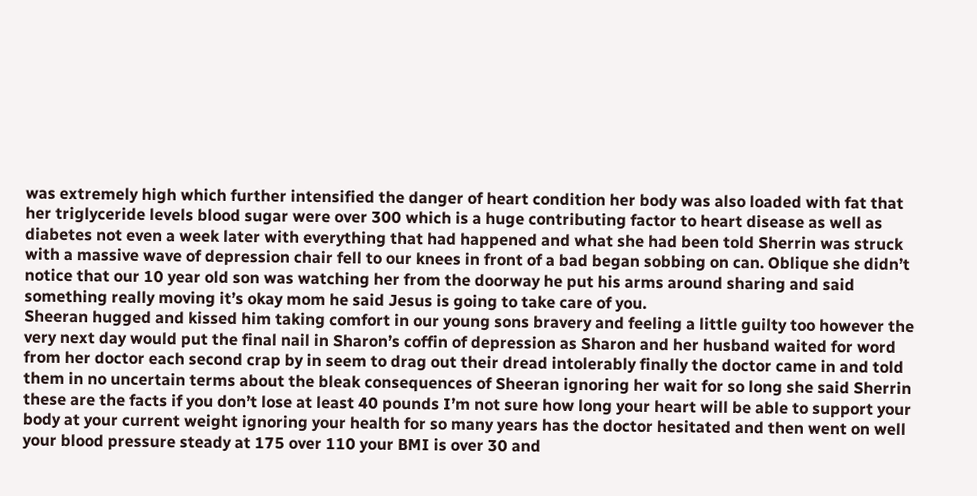was extremely high which further intensified the danger of heart condition her body was also loaded with fat that her triglyceride levels blood sugar were over 300 which is a huge contributing factor to heart disease as well as diabetes not even a week later with everything that had happened and what she had been told Sherrin was struck with a massive wave of depression chair fell to our knees in front of a bad began sobbing on can. Oblique she didn’t notice that our 10 year old son was watching her from the doorway he put his arms around sharing and said something really moving it’s okay mom he said Jesus is going to take care of you.
Sheeran hugged and kissed him taking comfort in our young sons bravery and feeling a little guilty too however the very next day would put the final nail in Sharon’s coffin of depression as Sharon and her husband waited for word from her doctor each second crap by in seem to drag out their dread intolerably finally the doctor came in and told them in no uncertain terms about the bleak consequences of Sheeran ignoring her wait for so long she said Sherrin these are the facts if you don’t lose at least 40 pounds I’m not sure how long your heart will be able to support your body at your current weight ignoring your health for so many years has the doctor hesitated and then went on well your blood pressure steady at 175 over 110 your BMI is over 30 and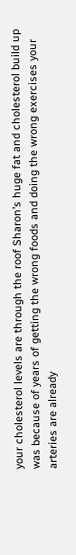your cholesterol levels are through the roof Sharon’s huge fat and cholesterol build up was because of years of getting the wrong foods and doing the wrong exercises your arteries are already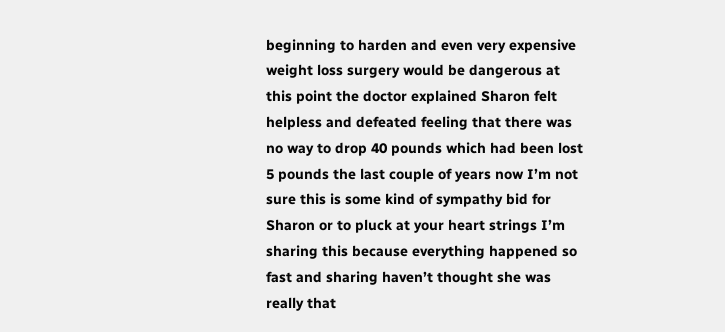beginning to harden and even very expensive weight loss surgery would be dangerous at this point the doctor explained Sharon felt helpless and defeated feeling that there was no way to drop 40 pounds which had been lost 5 pounds the last couple of years now I’m not sure this is some kind of sympathy bid for Sharon or to pluck at your heart strings I’m sharing this because everything happened so fast and sharing haven’t thought she was really that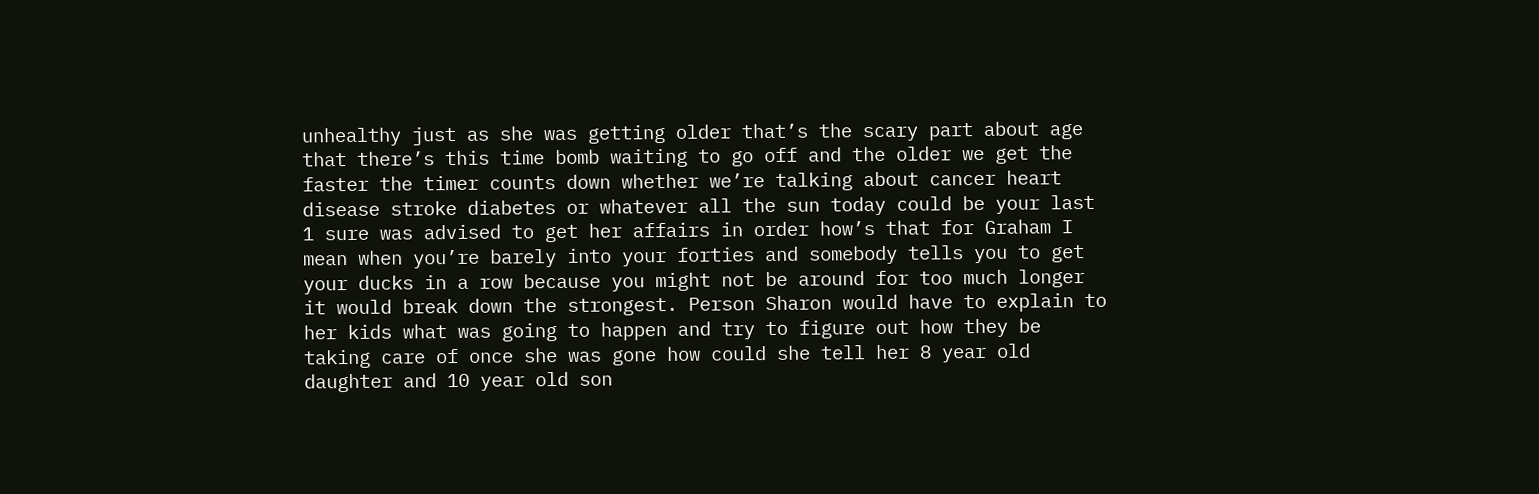unhealthy just as she was getting older that’s the scary part about age that there’s this time bomb waiting to go off and the older we get the faster the timer counts down whether we’re talking about cancer heart disease stroke diabetes or whatever all the sun today could be your last 1 sure was advised to get her affairs in order how’s that for Graham I mean when you’re barely into your forties and somebody tells you to get your ducks in a row because you might not be around for too much longer it would break down the strongest. Person Sharon would have to explain to her kids what was going to happen and try to figure out how they be taking care of once she was gone how could she tell her 8 year old daughter and 10 year old son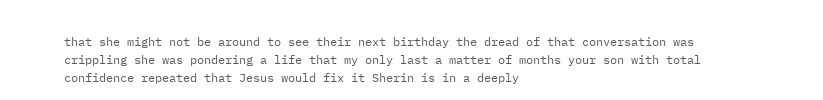that she might not be around to see their next birthday the dread of that conversation was crippling she was pondering a life that my only last a matter of months your son with total confidence repeated that Jesus would fix it Sherin is in a deeply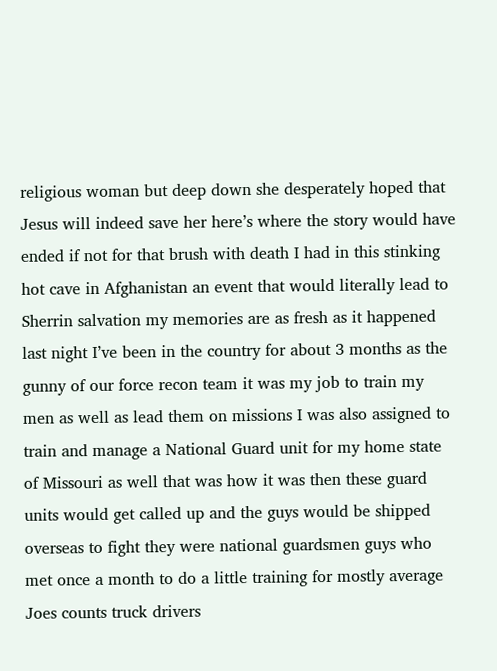religious woman but deep down she desperately hoped that Jesus will indeed save her here’s where the story would have ended if not for that brush with death I had in this stinking hot cave in Afghanistan an event that would literally lead to Sherrin salvation my memories are as fresh as it happened last night I’ve been in the country for about 3 months as the gunny of our force recon team it was my job to train my men as well as lead them on missions I was also assigned to train and manage a National Guard unit for my home state of Missouri as well that was how it was then these guard units would get called up and the guys would be shipped overseas to fight they were national guardsmen guys who met once a month to do a little training for mostly average Joes counts truck drivers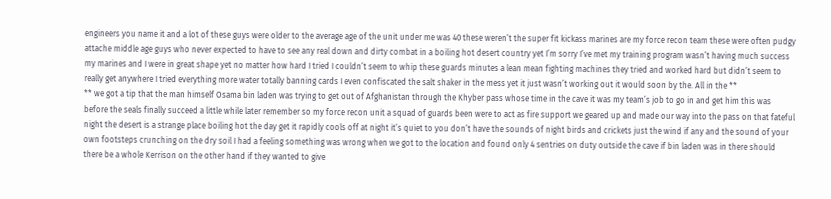engineers you name it and a lot of these guys were older to the average age of the unit under me was 40 these weren’t the super fit kickass marines are my force recon team these were often pudgy attache middle age guys who never expected to have to see any real down and dirty combat in a boiling hot desert country yet I’m sorry I’ve met my training program wasn’t having much success my marines and I were in great shape yet no matter how hard I tried I couldn’t seem to whip these guards minutes a lean mean fighting machines they tried and worked hard but didn’t seem to really get anywhere I tried everything more water totally banning cards I even confiscated the salt shaker in the mess yet it just wasn’t working out it would soon by the. All in the **
** we got a tip that the man himself Osama bin laden was trying to get out of Afghanistan through the Khyber pass whose time in the cave it was my team’s job to go in and get him this was before the seals finally succeed a little while later remember so my force recon unit a squad of guards been were to act as fire support we geared up and made our way into the pass on that fateful night the desert is a strange place boiling hot the day get it rapidly cools off at night it’s quiet to you don’t have the sounds of night birds and crickets just the wind if any and the sound of your own footsteps crunching on the dry soil I had a feeling something was wrong when we got to the location and found only 4 sentries on duty outside the cave if bin laden was in there should there be a whole Kerrison on the other hand if they wanted to give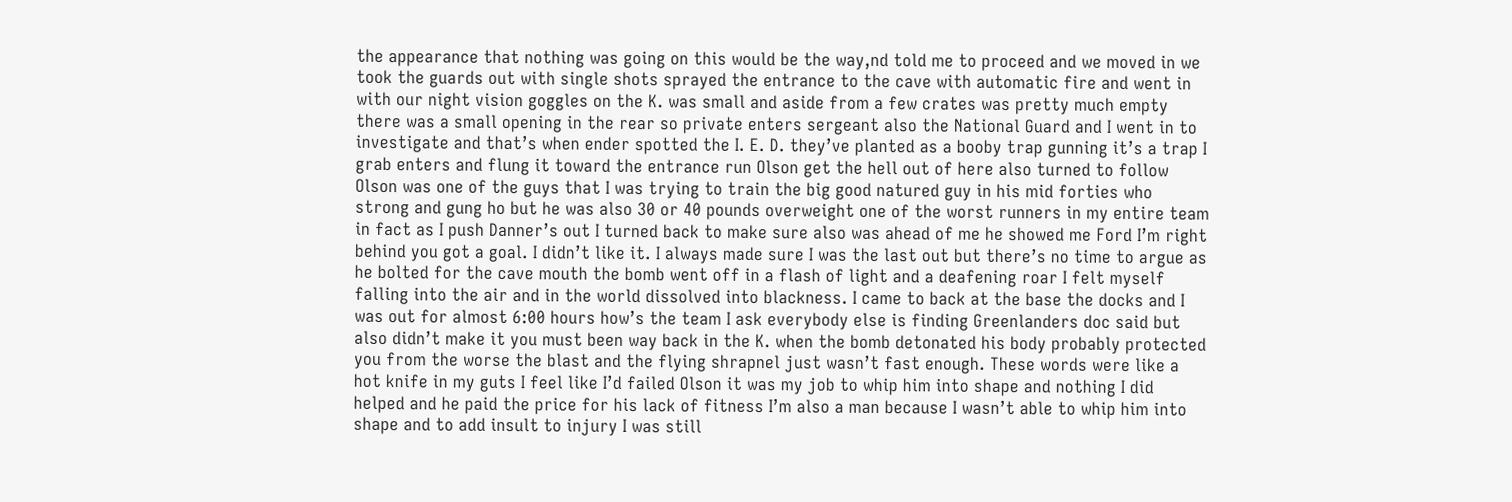the appearance that nothing was going on this would be the way,nd told me to proceed and we moved in we took the guards out with single shots sprayed the entrance to the cave with automatic fire and went in with our night vision goggles on the K. was small and aside from a few crates was pretty much empty there was a small opening in the rear so private enters sergeant also the National Guard and I went in to investigate and that’s when ender spotted the I. E. D. they’ve planted as a booby trap gunning it’s a trap I grab enters and flung it toward the entrance run Olson get the hell out of here also turned to follow Olson was one of the guys that I was trying to train the big good natured guy in his mid forties who strong and gung ho but he was also 30 or 40 pounds overweight one of the worst runners in my entire team in fact as I push Danner’s out I turned back to make sure also was ahead of me he showed me Ford I’m right behind you got a goal. I didn’t like it. I always made sure I was the last out but there’s no time to argue as he bolted for the cave mouth the bomb went off in a flash of light and a deafening roar I felt myself falling into the air and in the world dissolved into blackness. I came to back at the base the docks and I was out for almost 6:00 hours how’s the team I ask everybody else is finding Greenlanders doc said but also didn’t make it you must been way back in the K. when the bomb detonated his body probably protected you from the worse the blast and the flying shrapnel just wasn’t fast enough. These words were like a hot knife in my guts I feel like I’d failed Olson it was my job to whip him into shape and nothing I did helped and he paid the price for his lack of fitness I’m also a man because I wasn’t able to whip him into shape and to add insult to injury I was still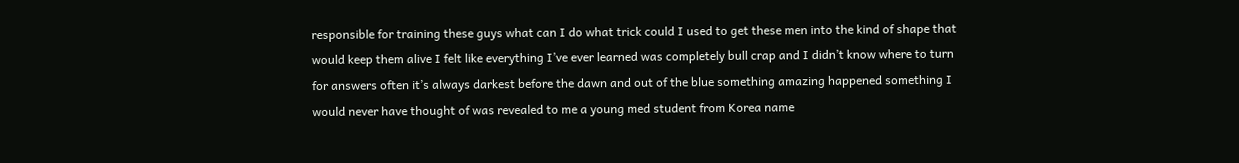responsible for training these guys what can I do what trick could I used to get these men into the kind of shape that would keep them alive I felt like everything I’ve ever learned was completely bull crap and I didn’t know where to turn for answers often it’s always darkest before the dawn and out of the blue something amazing happened something I would never have thought of was revealed to me a young med student from Korea name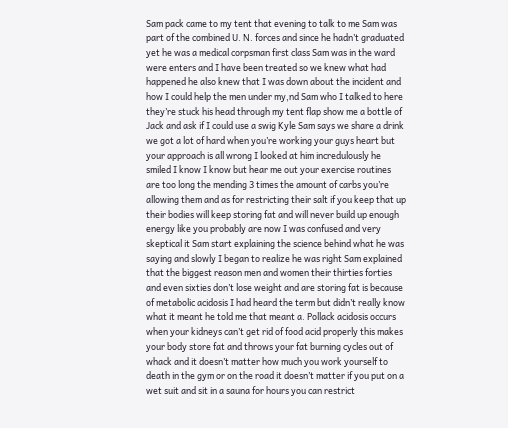Sam pack came to my tent that evening to talk to me Sam was part of the combined U. N. forces and since he hadn’t graduated yet he was a medical corpsman first class Sam was in the ward were enters and I have been treated so we knew what had happened he also knew that I was down about the incident and how I could help the men under my,nd Sam who I talked to here they’re stuck his head through my tent flap show me a bottle of Jack and ask if I could use a swig Kyle Sam says we share a drink we got a lot of hard when you’re working your guys heart but your approach is all wrong I looked at him incredulously he smiled I know I know but hear me out your exercise routines are too long the mending 3 times the amount of carbs you’re allowing them and as for restricting their salt if you keep that up their bodies will keep storing fat and will never build up enough energy like you probably are now I was confused and very skeptical it Sam start explaining the science behind what he was saying and slowly I began to realize he was right Sam explained that the biggest reason men and women their thirties forties and even sixties don’t lose weight and are storing fat is because of metabolic acidosis I had heard the term but didn’t really know what it meant he told me that meant a. Pollack acidosis occurs when your kidneys can’t get rid of food acid properly this makes your body store fat and throws your fat burning cycles out of whack and it doesn’t matter how much you work yourself to death in the gym or on the road it doesn’t matter if you put on a wet suit and sit in a sauna for hours you can restrict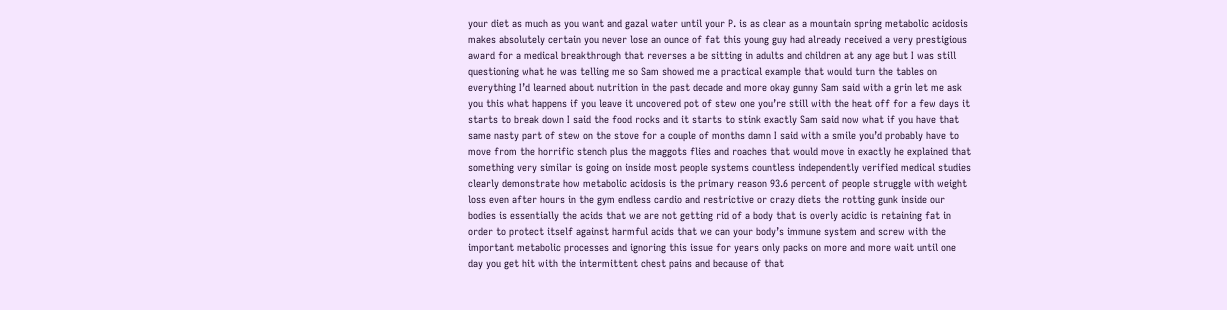your diet as much as you want and gazal water until your P. is as clear as a mountain spring metabolic acidosis makes absolutely certain you never lose an ounce of fat this young guy had already received a very prestigious award for a medical breakthrough that reverses a be sitting in adults and children at any age but I was still questioning what he was telling me so Sam showed me a practical example that would turn the tables on everything I’d learned about nutrition in the past decade and more okay gunny Sam said with a grin let me ask you this what happens if you leave it uncovered pot of stew one you’re still with the heat off for a few days it starts to break down I said the food rocks and it starts to stink exactly Sam said now what if you have that same nasty part of stew on the stove for a couple of months damn I said with a smile you’d probably have to move from the horrific stench plus the maggots flies and roaches that would move in exactly he explained that something very similar is going on inside most people systems countless independently verified medical studies clearly demonstrate how metabolic acidosis is the primary reason 93.6 percent of people struggle with weight loss even after hours in the gym endless cardio and restrictive or crazy diets the rotting gunk inside our bodies is essentially the acids that we are not getting rid of a body that is overly acidic is retaining fat in order to protect itself against harmful acids that we can your body’s immune system and screw with the important metabolic processes and ignoring this issue for years only packs on more and more wait until one day you get hit with the intermittent chest pains and because of that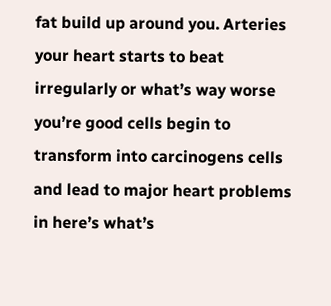fat build up around you. Arteries your heart starts to beat irregularly or what’s way worse you’re good cells begin to transform into carcinogens cells and lead to major heart problems in here’s what’s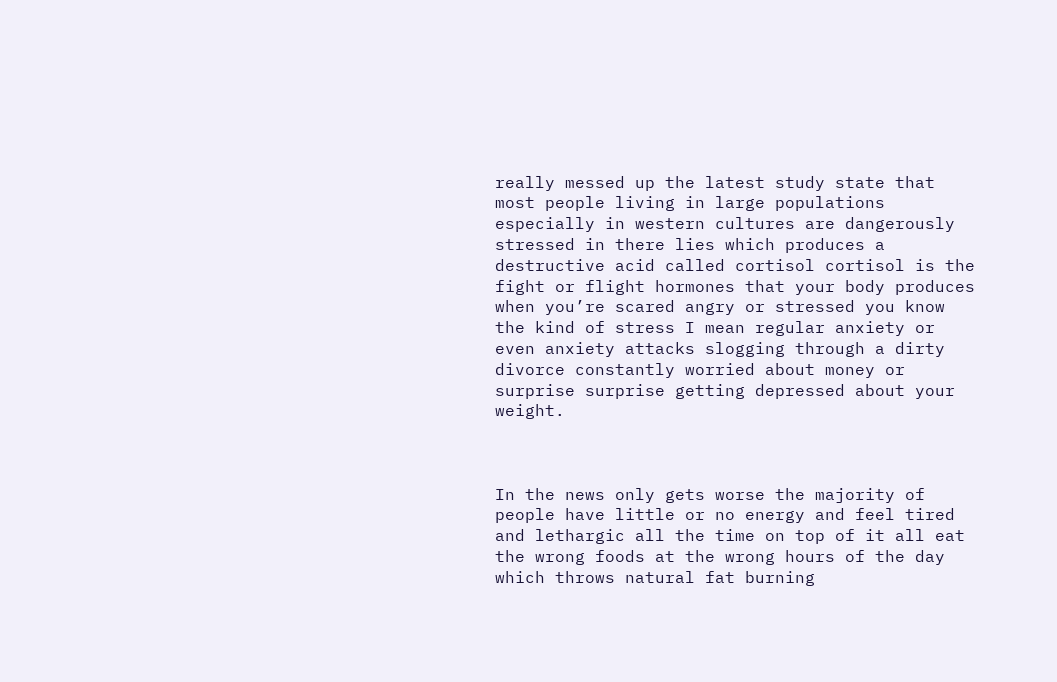really messed up the latest study state that most people living in large populations especially in western cultures are dangerously stressed in there lies which produces a destructive acid called cortisol cortisol is the fight or flight hormones that your body produces when you’re scared angry or stressed you know the kind of stress I mean regular anxiety or even anxiety attacks slogging through a dirty divorce constantly worried about money or surprise surprise getting depressed about your weight.



In the news only gets worse the majority of people have little or no energy and feel tired and lethargic all the time on top of it all eat the wrong foods at the wrong hours of the day which throws natural fat burning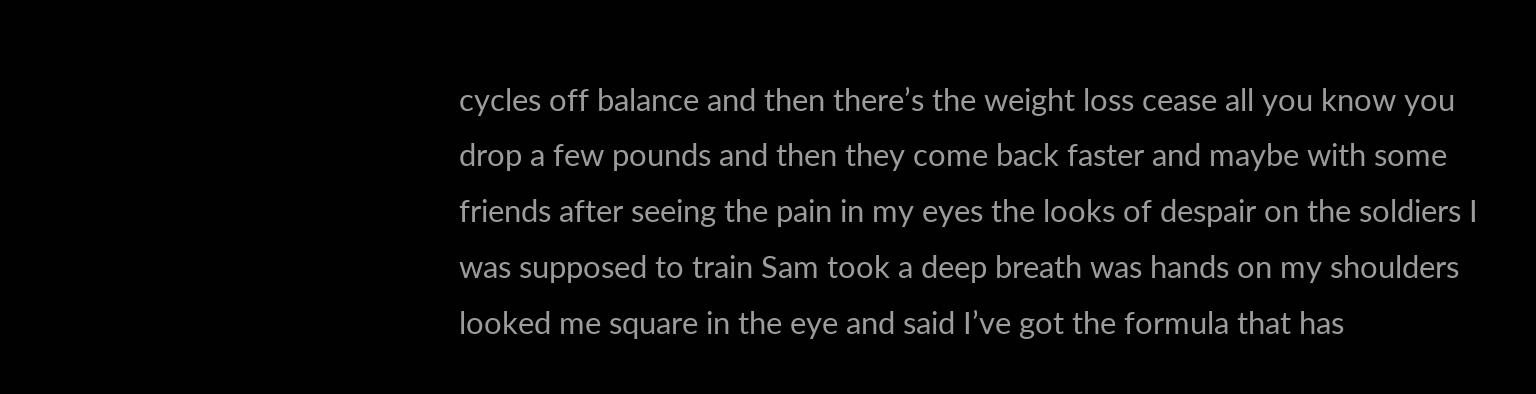cycles off balance and then there’s the weight loss cease all you know you drop a few pounds and then they come back faster and maybe with some friends after seeing the pain in my eyes the looks of despair on the soldiers I was supposed to train Sam took a deep breath was hands on my shoulders looked me square in the eye and said I’ve got the formula that has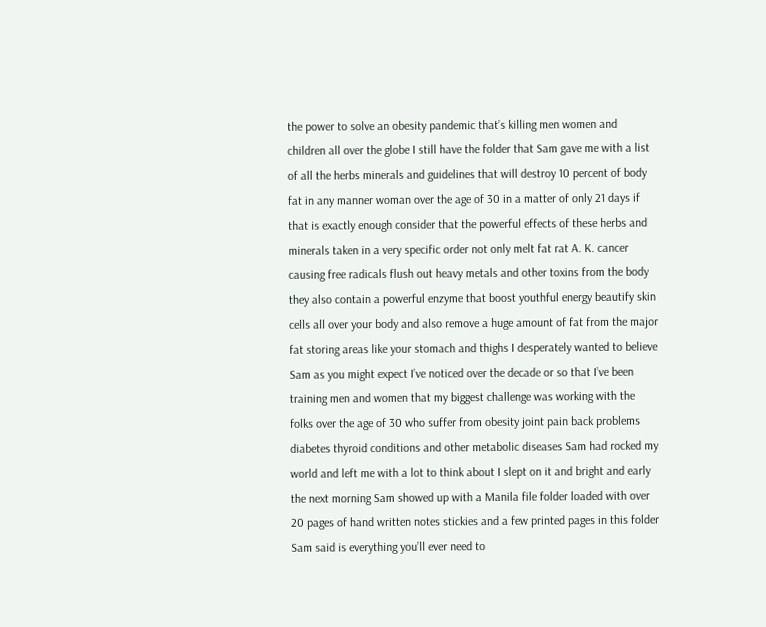the power to solve an obesity pandemic that’s killing men women and children all over the globe I still have the folder that Sam gave me with a list of all the herbs minerals and guidelines that will destroy 10 percent of body fat in any manner woman over the age of 30 in a matter of only 21 days if that is exactly enough consider that the powerful effects of these herbs and minerals taken in a very specific order not only melt fat rat A. K. cancer causing free radicals flush out heavy metals and other toxins from the body they also contain a powerful enzyme that boost youthful energy beautify skin cells all over your body and also remove a huge amount of fat from the major fat storing areas like your stomach and thighs I desperately wanted to believe Sam as you might expect I’ve noticed over the decade or so that I’ve been training men and women that my biggest challenge was working with the folks over the age of 30 who suffer from obesity joint pain back problems diabetes thyroid conditions and other metabolic diseases Sam had rocked my world and left me with a lot to think about I slept on it and bright and early the next morning Sam showed up with a Manila file folder loaded with over 20 pages of hand written notes stickies and a few printed pages in this folder Sam said is everything you’ll ever need to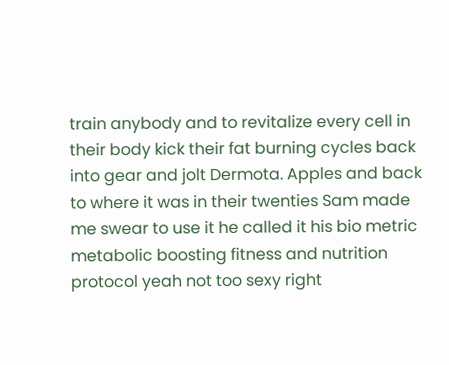train anybody and to revitalize every cell in their body kick their fat burning cycles back into gear and jolt Dermota. Apples and back to where it was in their twenties Sam made me swear to use it he called it his bio metric metabolic boosting fitness and nutrition protocol yeah not too sexy right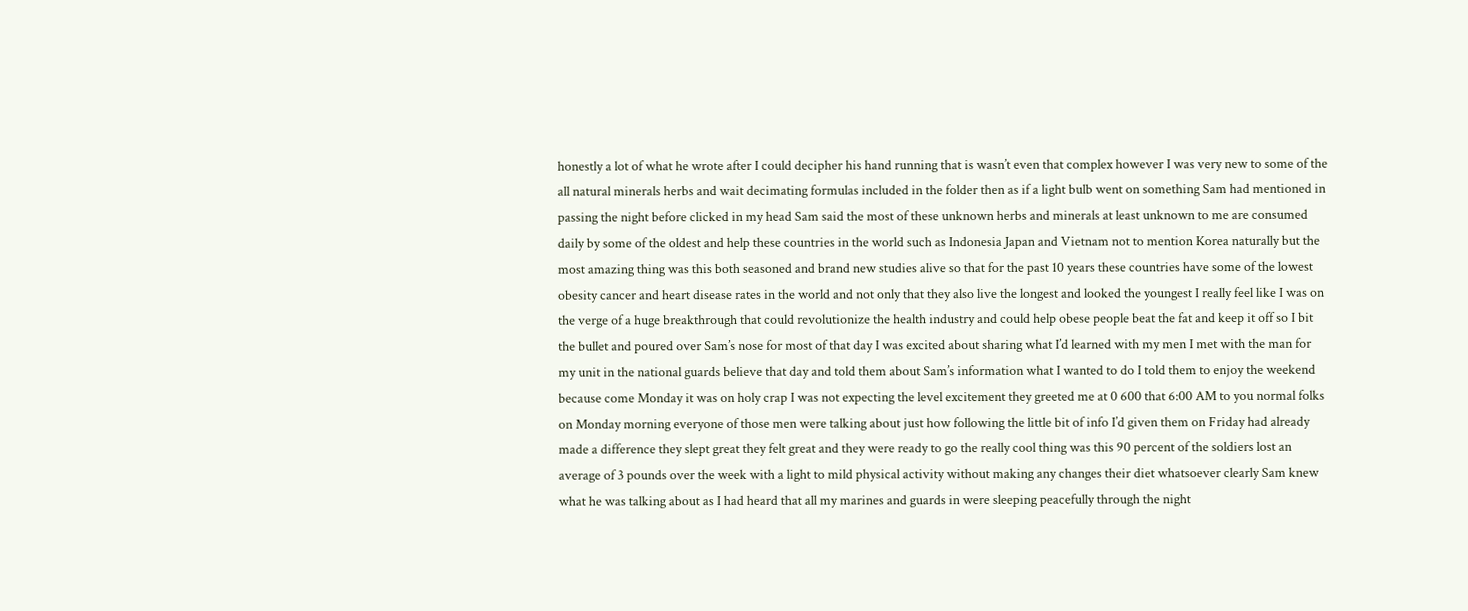honestly a lot of what he wrote after I could decipher his hand running that is wasn’t even that complex however I was very new to some of the all natural minerals herbs and wait decimating formulas included in the folder then as if a light bulb went on something Sam had mentioned in passing the night before clicked in my head Sam said the most of these unknown herbs and minerals at least unknown to me are consumed daily by some of the oldest and help these countries in the world such as Indonesia Japan and Vietnam not to mention Korea naturally but the most amazing thing was this both seasoned and brand new studies alive so that for the past 10 years these countries have some of the lowest obesity cancer and heart disease rates in the world and not only that they also live the longest and looked the youngest I really feel like I was on the verge of a huge breakthrough that could revolutionize the health industry and could help obese people beat the fat and keep it off so I bit the bullet and poured over Sam’s nose for most of that day I was excited about sharing what I’d learned with my men I met with the man for my unit in the national guards believe that day and told them about Sam’s information what I wanted to do I told them to enjoy the weekend because come Monday it was on holy crap I was not expecting the level excitement they greeted me at 0 600 that 6:00 AM to you normal folks on Monday morning everyone of those men were talking about just how following the little bit of info I’d given them on Friday had already made a difference they slept great they felt great and they were ready to go the really cool thing was this 90 percent of the soldiers lost an average of 3 pounds over the week with a light to mild physical activity without making any changes their diet whatsoever clearly Sam knew what he was talking about as I had heard that all my marines and guards in were sleeping peacefully through the night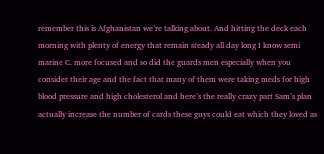remember this is Afghanistan we’re talking about. And hitting the deck each morning with plenty of energy that remain steady all day long I know semi marine C. more focused and so did the guards men especially when you consider their age and the fact that many of them were taking meds for high blood pressure and high cholesterol and here’s the really crazy part Sam’s plan actually increase the number of cards these guys could eat which they loved as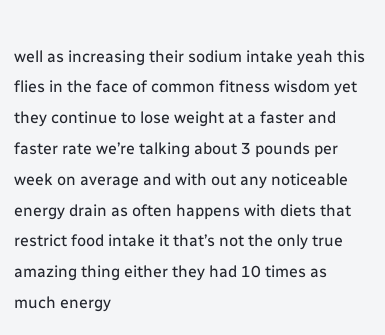well as increasing their sodium intake yeah this flies in the face of common fitness wisdom yet they continue to lose weight at a faster and faster rate we’re talking about 3 pounds per week on average and with out any noticeable energy drain as often happens with diets that restrict food intake it that’s not the only true amazing thing either they had 10 times as much energy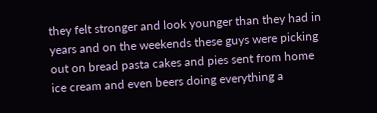they felt stronger and look younger than they had in years and on the weekends these guys were picking out on bread pasta cakes and pies sent from home ice cream and even beers doing everything a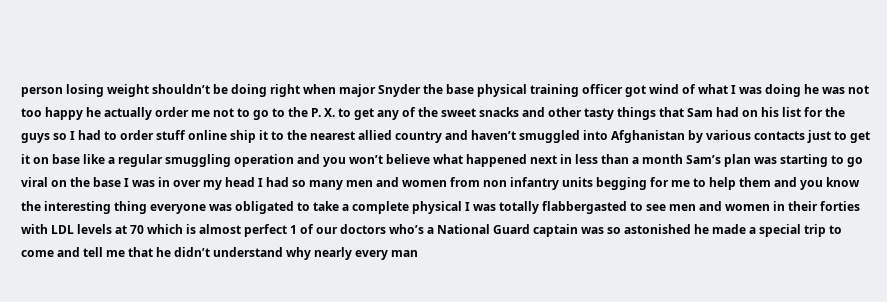person losing weight shouldn’t be doing right when major Snyder the base physical training officer got wind of what I was doing he was not too happy he actually order me not to go to the P. X. to get any of the sweet snacks and other tasty things that Sam had on his list for the guys so I had to order stuff online ship it to the nearest allied country and haven’t smuggled into Afghanistan by various contacts just to get it on base like a regular smuggling operation and you won’t believe what happened next in less than a month Sam’s plan was starting to go viral on the base I was in over my head I had so many men and women from non infantry units begging for me to help them and you know the interesting thing everyone was obligated to take a complete physical I was totally flabbergasted to see men and women in their forties with LDL levels at 70 which is almost perfect 1 of our doctors who’s a National Guard captain was so astonished he made a special trip to come and tell me that he didn’t understand why nearly every man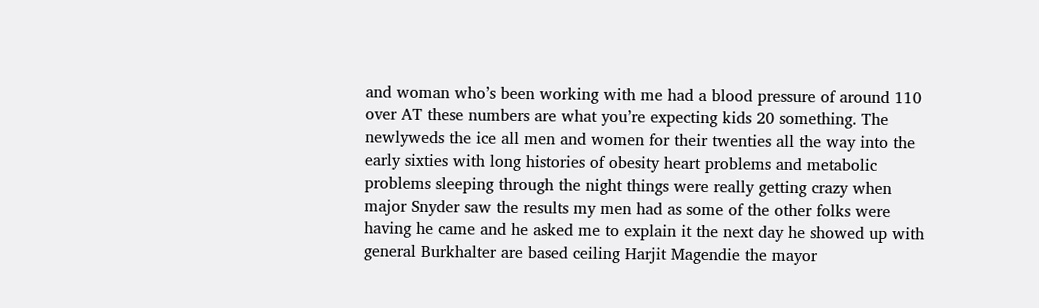and woman who’s been working with me had a blood pressure of around 110 over AT these numbers are what you’re expecting kids 20 something. The newlyweds the ice all men and women for their twenties all the way into the early sixties with long histories of obesity heart problems and metabolic problems sleeping through the night things were really getting crazy when major Snyder saw the results my men had as some of the other folks were having he came and he asked me to explain it the next day he showed up with general Burkhalter are based ceiling Harjit Magendie the mayor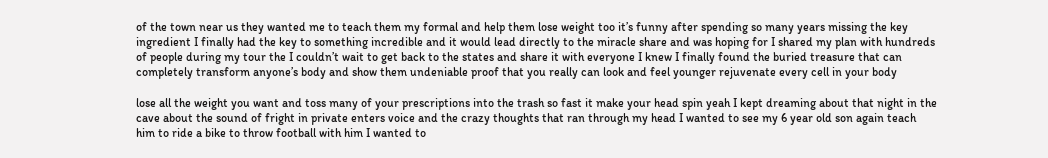of the town near us they wanted me to teach them my formal and help them lose weight too it’s funny after spending so many years missing the key ingredient I finally had the key to something incredible and it would lead directly to the miracle share and was hoping for I shared my plan with hundreds of people during my tour the I couldn’t wait to get back to the states and share it with everyone I knew I finally found the buried treasure that can completely transform anyone’s body and show them undeniable proof that you really can look and feel younger rejuvenate every cell in your body

lose all the weight you want and toss many of your prescriptions into the trash so fast it make your head spin yeah I kept dreaming about that night in the cave about the sound of fright in private enters voice and the crazy thoughts that ran through my head I wanted to see my 6 year old son again teach him to ride a bike to throw football with him I wanted to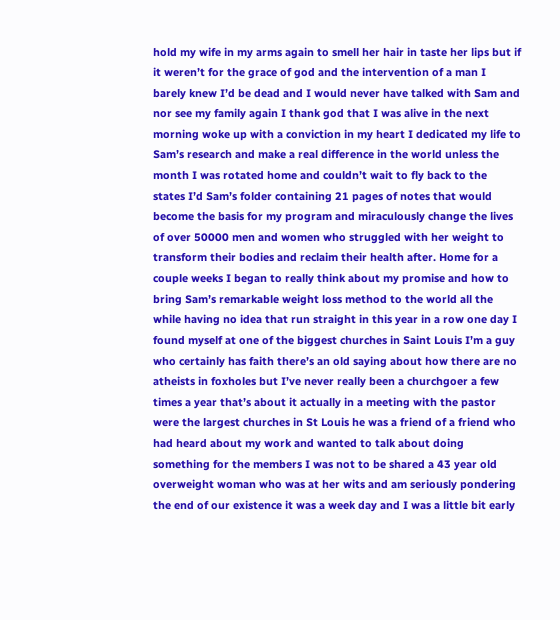hold my wife in my arms again to smell her hair in taste her lips but if it weren’t for the grace of god and the intervention of a man I barely knew I’d be dead and I would never have talked with Sam and nor see my family again I thank god that I was alive in the next morning woke up with a conviction in my heart I dedicated my life to Sam’s research and make a real difference in the world unless the month I was rotated home and couldn’t wait to fly back to the states I’d Sam’s folder containing 21 pages of notes that would become the basis for my program and miraculously change the lives of over 50000 men and women who struggled with her weight to transform their bodies and reclaim their health after. Home for a couple weeks I began to really think about my promise and how to bring Sam’s remarkable weight loss method to the world all the while having no idea that run straight in this year in a row one day I found myself at one of the biggest churches in Saint Louis I’m a guy who certainly has faith there’s an old saying about how there are no atheists in foxholes but I’ve never really been a churchgoer a few times a year that’s about it actually in a meeting with the pastor were the largest churches in St Louis he was a friend of a friend who had heard about my work and wanted to talk about doing something for the members I was not to be shared a 43 year old overweight woman who was at her wits and am seriously pondering the end of our existence it was a week day and I was a little bit early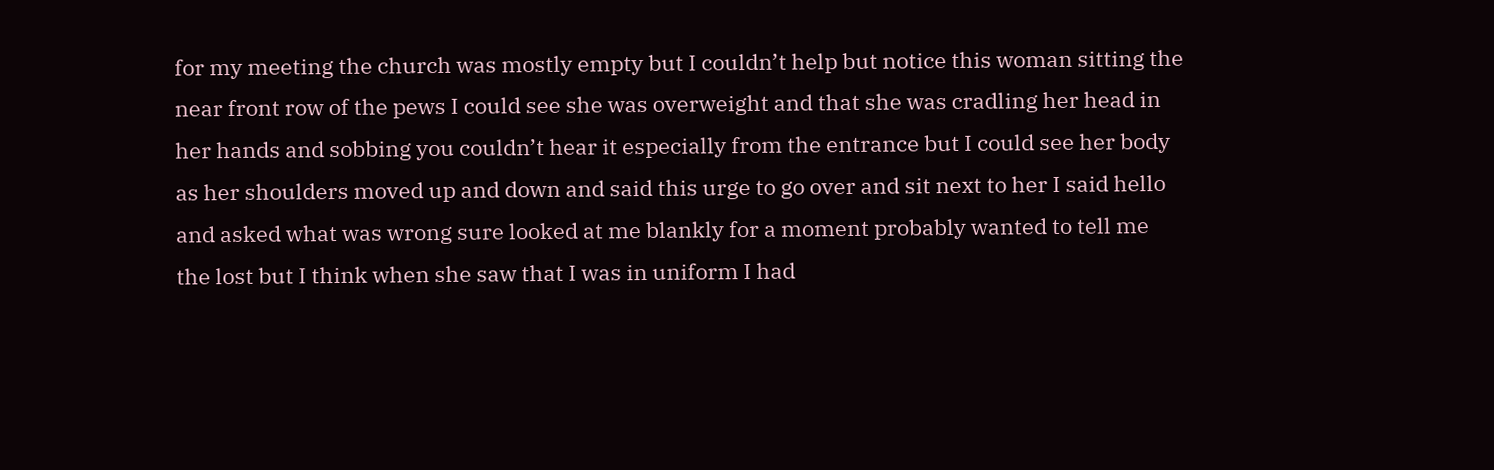for my meeting the church was mostly empty but I couldn’t help but notice this woman sitting the near front row of the pews I could see she was overweight and that she was cradling her head in her hands and sobbing you couldn’t hear it especially from the entrance but I could see her body as her shoulders moved up and down and said this urge to go over and sit next to her I said hello and asked what was wrong sure looked at me blankly for a moment probably wanted to tell me the lost but I think when she saw that I was in uniform I had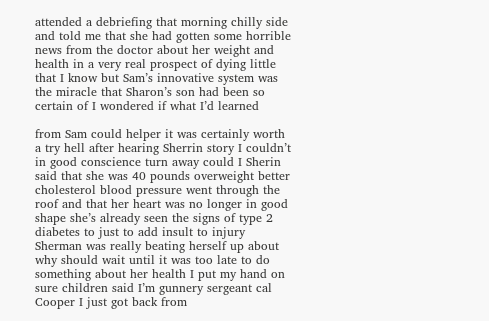attended a debriefing that morning chilly side and told me that she had gotten some horrible news from the doctor about her weight and health in a very real prospect of dying little that I know but Sam’s innovative system was the miracle that Sharon’s son had been so certain of I wondered if what I’d learned

from Sam could helper it was certainly worth a try hell after hearing Sherrin story I couldn’t in good conscience turn away could I Sherin said that she was 40 pounds overweight better cholesterol blood pressure went through the roof and that her heart was no longer in good shape she’s already seen the signs of type 2 diabetes to just to add insult to injury Sherman was really beating herself up about why should wait until it was too late to do something about her health I put my hand on sure children said I’m gunnery sergeant cal Cooper I just got back from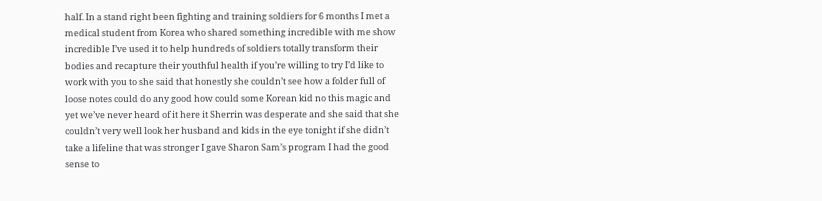half. In a stand right been fighting and training soldiers for 6 months I met a medical student from Korea who shared something incredible with me show incredible I’ve used it to help hundreds of soldiers totally transform their bodies and recapture their youthful health if you’re willing to try I’d like to work with you to she said that honestly she couldn’t see how a folder full of loose notes could do any good how could some Korean kid no this magic and yet we’ve never heard of it here it Sherrin was desperate and she said that she couldn’t very well look her husband and kids in the eye tonight if she didn’t take a lifeline that was stronger I gave Sharon Sam’s program I had the good sense to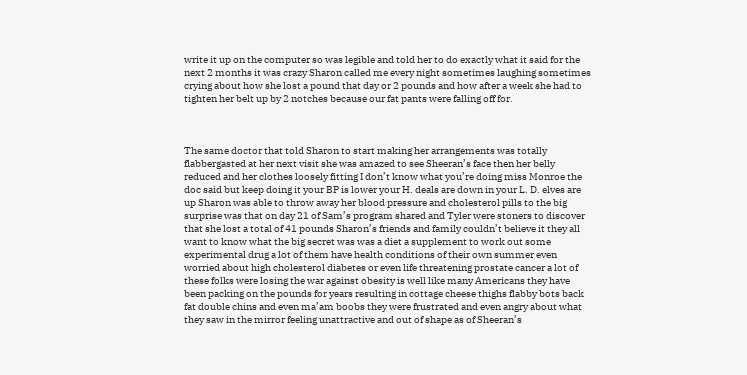write it up on the computer so was legible and told her to do exactly what it said for the next 2 months it was crazy Sharon called me every night sometimes laughing sometimes crying about how she lost a pound that day or 2 pounds and how after a week she had to tighten her belt up by 2 notches because our fat pants were falling off for.



The same doctor that told Sharon to start making her arrangements was totally flabbergasted at her next visit she was amazed to see Sheeran’s face then her belly reduced and her clothes loosely fitting I don’t know what you’re doing miss Monroe the doc said but keep doing it your BP is lower your H. deals are down in your L. D. elves are up Sharon was able to throw away her blood pressure and cholesterol pills to the big surprise was that on day 21 of Sam’s program shared and Tyler were stoners to discover that she lost a total of 41 pounds Sharon’s friends and family couldn’t believe it they all want to know what the big secret was was a diet a supplement to work out some experimental drug a lot of them have health conditions of their own summer even worried about high cholesterol diabetes or even life threatening prostate cancer a lot of these folks were losing the war against obesity is well like many Americans they have been packing on the pounds for years resulting in cottage cheese thighs flabby bots back fat double chins and even ma’am boobs they were frustrated and even angry about what they saw in the mirror feeling unattractive and out of shape as of Sheeran’s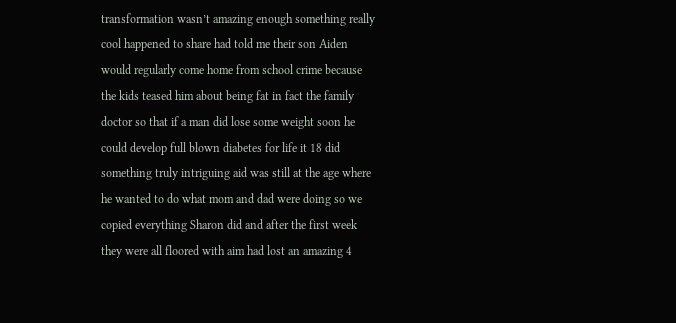transformation wasn’t amazing enough something really cool happened to share had told me their son Aiden would regularly come home from school crime because the kids teased him about being fat in fact the family doctor so that if a man did lose some weight soon he could develop full blown diabetes for life it 18 did something truly intriguing aid was still at the age where he wanted to do what mom and dad were doing so we copied everything Sharon did and after the first week they were all floored with aim had lost an amazing 4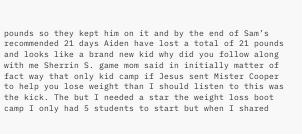pounds so they kept him on it and by the end of Sam’s recommended 21 days Aiden have lost a total of 21 pounds and looks like a brand new kid why did you follow along with me Sherrin S. game mom said in initially matter of fact way that only kid camp if Jesus sent Mister Cooper to help you lose weight than I should listen to this was the kick. The but I needed a star the weight loss boot camp I only had 5 students to start but when I shared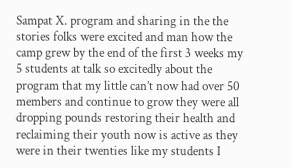Sampat X. program and sharing in the the stories folks were excited and man how the camp grew by the end of the first 3 weeks my 5 students at talk so excitedly about the program that my little can’t now had over 50 members and continue to grow they were all dropping pounds restoring their health and reclaiming their youth now is active as they were in their twenties like my students I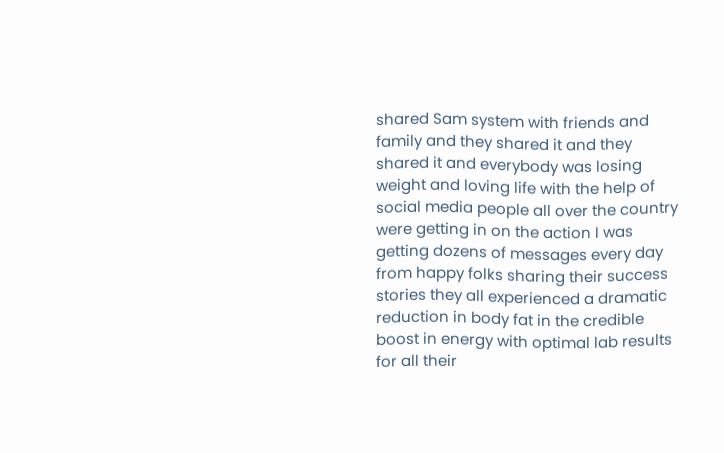shared Sam system with friends and family and they shared it and they shared it and everybody was losing weight and loving life with the help of social media people all over the country were getting in on the action I was getting dozens of messages every day from happy folks sharing their success stories they all experienced a dramatic reduction in body fat in the credible boost in energy with optimal lab results for all their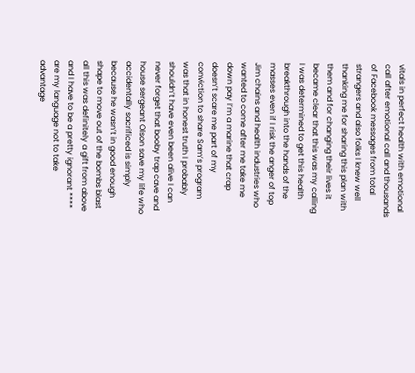vitals in perfect health with emotional call after emotional call and thousands of Facebook messages from total strangers and also folks I knew well thanking me for sharing this plan with them and for changing their lives it became clear that this was my calling I was determined to get this health breakthrough into the hands of the masses even if I risk the anger of top Jim chains and health industries who wanted to come after me take me down pay I’m a marine that crap doesn’t scare me part of my conviction to share Sam’s program was that in honest truth I probably shouldn’t have even been alive I can never forget that booby trap cave and house sergeant Olson save my life who accidentally sacrificed is simply because he wasn’t in good enough shape to move out of the bombs blast all this was definitely a gift from above and I have to be a pretty ignorant **** are my language not to take advantage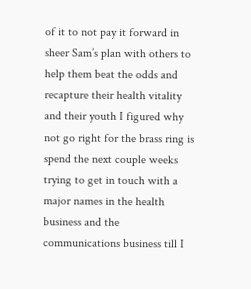of it to not pay it forward in sheer Sam’s plan with others to help them beat the odds and recapture their health vitality and their youth I figured why not go right for the brass ring is spend the next couple weeks trying to get in touch with a major names in the health business and the communications business till I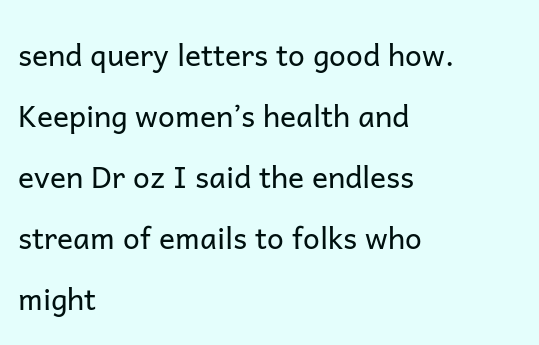send query letters to good how. Keeping women’s health and even Dr oz I said the endless stream of emails to folks who might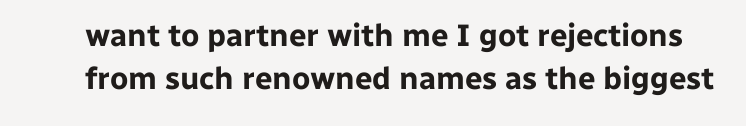want to partner with me I got rejections from such renowned names as the biggest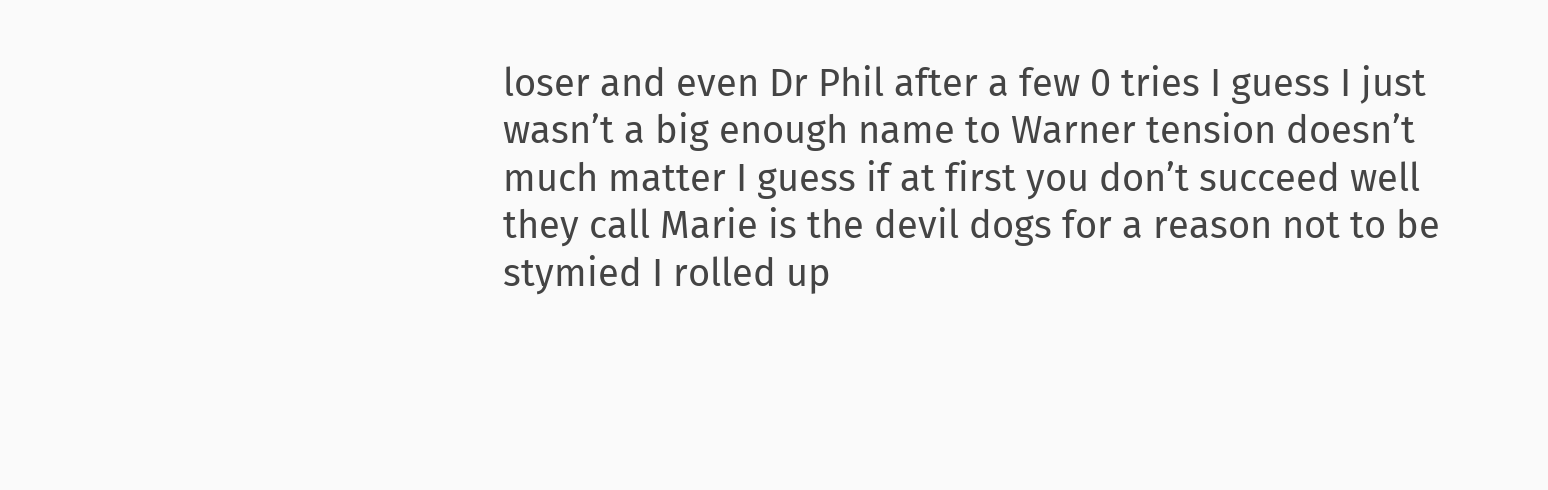loser and even Dr Phil after a few 0 tries I guess I just wasn’t a big enough name to Warner tension doesn’t much matter I guess if at first you don’t succeed well they call Marie is the devil dogs for a reason not to be stymied I rolled up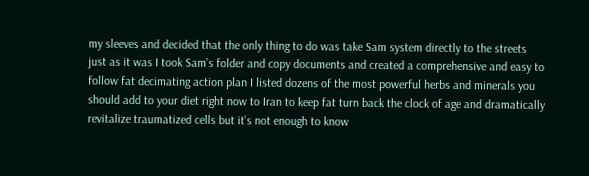my sleeves and decided that the only thing to do was take Sam system directly to the streets just as it was I took Sam’s folder and copy documents and created a comprehensive and easy to follow fat decimating action plan I listed dozens of the most powerful herbs and minerals you should add to your diet right now to Iran to keep fat turn back the clock of age and dramatically revitalize traumatized cells but it’s not enough to know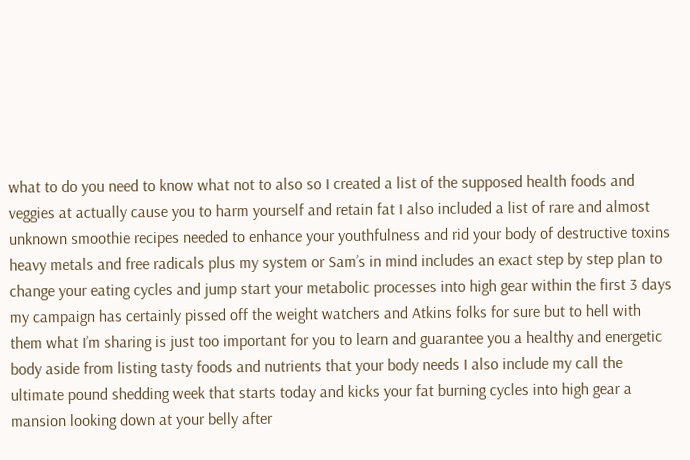what to do you need to know what not to also so I created a list of the supposed health foods and veggies at actually cause you to harm yourself and retain fat I also included a list of rare and almost unknown smoothie recipes needed to enhance your youthfulness and rid your body of destructive toxins heavy metals and free radicals plus my system or Sam’s in mind includes an exact step by step plan to change your eating cycles and jump start your metabolic processes into high gear within the first 3 days my campaign has certainly pissed off the weight watchers and Atkins folks for sure but to hell with them what I’m sharing is just too important for you to learn and guarantee you a healthy and energetic body aside from listing tasty foods and nutrients that your body needs I also include my call the ultimate pound shedding week that starts today and kicks your fat burning cycles into high gear a mansion looking down at your belly after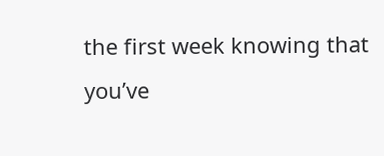the first week knowing that you’ve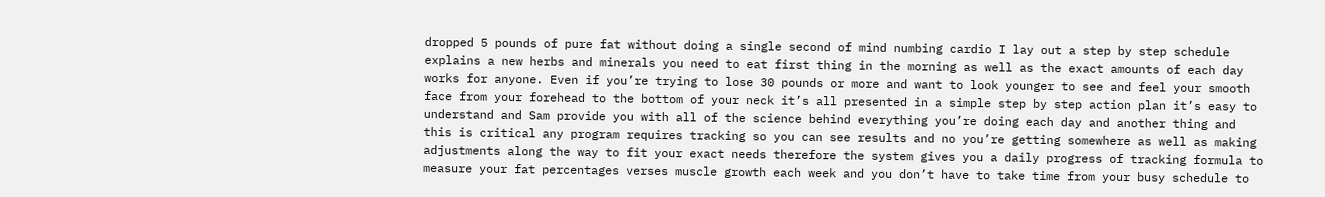dropped 5 pounds of pure fat without doing a single second of mind numbing cardio I lay out a step by step schedule explains a new herbs and minerals you need to eat first thing in the morning as well as the exact amounts of each day works for anyone. Even if you’re trying to lose 30 pounds or more and want to look younger to see and feel your smooth face from your forehead to the bottom of your neck it’s all presented in a simple step by step action plan it’s easy to understand and Sam provide you with all of the science behind everything you’re doing each day and another thing and this is critical any program requires tracking so you can see results and no you’re getting somewhere as well as making adjustments along the way to fit your exact needs therefore the system gives you a daily progress of tracking formula to measure your fat percentages verses muscle growth each week and you don’t have to take time from your busy schedule to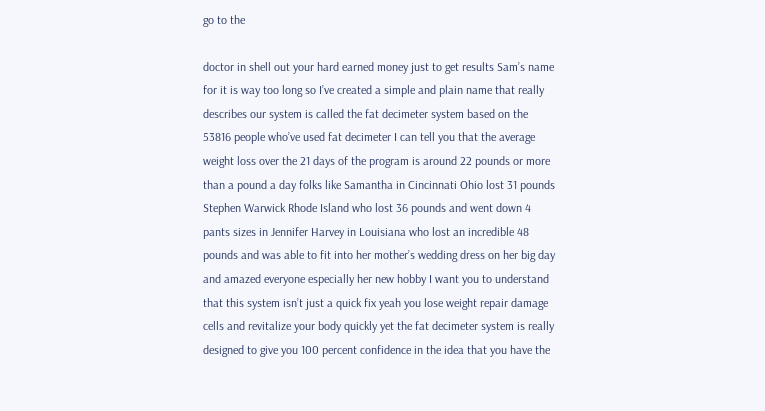go to the

doctor in shell out your hard earned money just to get results Sam’s name for it is way too long so I’ve created a simple and plain name that really describes our system is called the fat decimeter system based on the 53816 people who’ve used fat decimeter I can tell you that the average weight loss over the 21 days of the program is around 22 pounds or more than a pound a day folks like Samantha in Cincinnati Ohio lost 31 pounds Stephen Warwick Rhode Island who lost 36 pounds and went down 4 pants sizes in Jennifer Harvey in Louisiana who lost an incredible 48 pounds and was able to fit into her mother’s wedding dress on her big day and amazed everyone especially her new hobby I want you to understand that this system isn’t just a quick fix yeah you lose weight repair damage cells and revitalize your body quickly yet the fat decimeter system is really designed to give you 100 percent confidence in the idea that you have the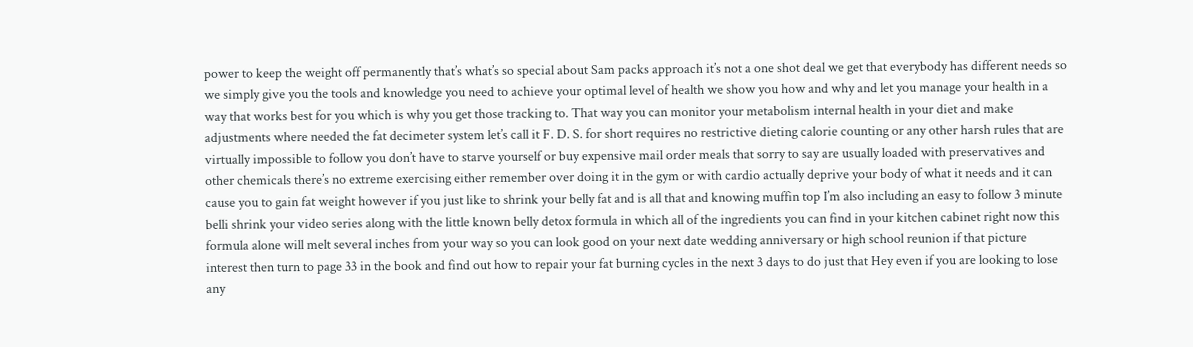power to keep the weight off permanently that’s what’s so special about Sam packs approach it’s not a one shot deal we get that everybody has different needs so we simply give you the tools and knowledge you need to achieve your optimal level of health we show you how and why and let you manage your health in a way that works best for you which is why you get those tracking to. That way you can monitor your metabolism internal health in your diet and make adjustments where needed the fat decimeter system let’s call it F. D. S. for short requires no restrictive dieting calorie counting or any other harsh rules that are virtually impossible to follow you don’t have to starve yourself or buy expensive mail order meals that sorry to say are usually loaded with preservatives and other chemicals there’s no extreme exercising either remember over doing it in the gym or with cardio actually deprive your body of what it needs and it can cause you to gain fat weight however if you just like to shrink your belly fat and is all that and knowing muffin top I’m also including an easy to follow 3 minute belli shrink your video series along with the little known belly detox formula in which all of the ingredients you can find in your kitchen cabinet right now this formula alone will melt several inches from your way so you can look good on your next date wedding anniversary or high school reunion if that picture interest then turn to page 33 in the book and find out how to repair your fat burning cycles in the next 3 days to do just that Hey even if you are looking to lose any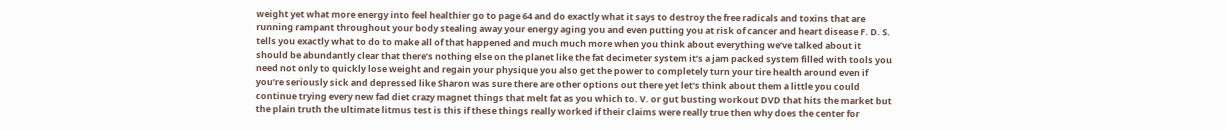weight yet what more energy into feel healthier go to page 64 and do exactly what it says to destroy the free radicals and toxins that are running rampant throughout your body stealing away your energy aging you and even putting you at risk of cancer and heart disease F. D. S. tells you exactly what to do to make all of that happened and much much more when you think about everything we’ve talked about it should be abundantly clear that there’s nothing else on the planet like the fat decimeter system it’s a jam packed system filled with tools you need not only to quickly lose weight and regain your physique you also get the power to completely turn your tire health around even if you’re seriously sick and depressed like Sharon was sure there are other options out there yet let’s think about them a little you could continue trying every new fad diet crazy magnet things that melt fat as you which to. V. or gut busting workout DVD that hits the market but the plain truth the ultimate litmus test is this if these things really worked if their claims were really true then why does the center for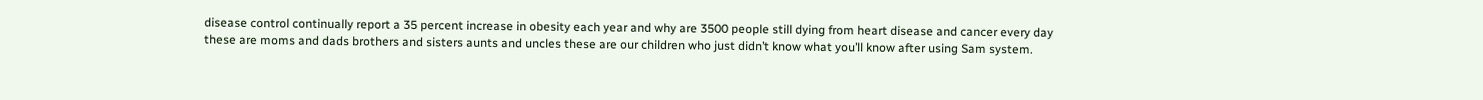disease control continually report a 35 percent increase in obesity each year and why are 3500 people still dying from heart disease and cancer every day these are moms and dads brothers and sisters aunts and uncles these are our children who just didn’t know what you’ll know after using Sam system.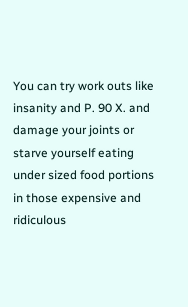You can try work outs like insanity and P. 90 X. and damage your joints or starve yourself eating under sized food portions in those expensive and ridiculous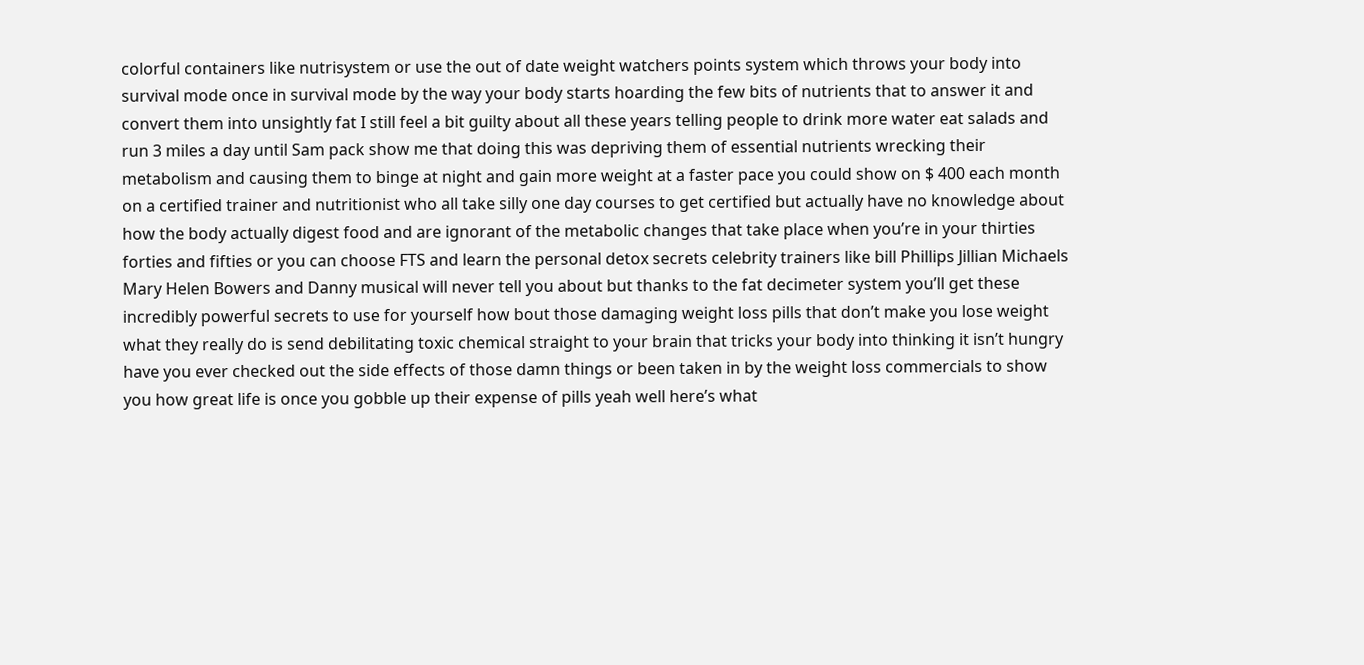colorful containers like nutrisystem or use the out of date weight watchers points system which throws your body into survival mode once in survival mode by the way your body starts hoarding the few bits of nutrients that to answer it and convert them into unsightly fat I still feel a bit guilty about all these years telling people to drink more water eat salads and run 3 miles a day until Sam pack show me that doing this was depriving them of essential nutrients wrecking their metabolism and causing them to binge at night and gain more weight at a faster pace you could show on $ 400 each month on a certified trainer and nutritionist who all take silly one day courses to get certified but actually have no knowledge about how the body actually digest food and are ignorant of the metabolic changes that take place when you’re in your thirties forties and fifties or you can choose FTS and learn the personal detox secrets celebrity trainers like bill Phillips Jillian Michaels Mary Helen Bowers and Danny musical will never tell you about but thanks to the fat decimeter system you’ll get these incredibly powerful secrets to use for yourself how bout those damaging weight loss pills that don’t make you lose weight what they really do is send debilitating toxic chemical straight to your brain that tricks your body into thinking it isn’t hungry have you ever checked out the side effects of those damn things or been taken in by the weight loss commercials to show you how great life is once you gobble up their expense of pills yeah well here’s what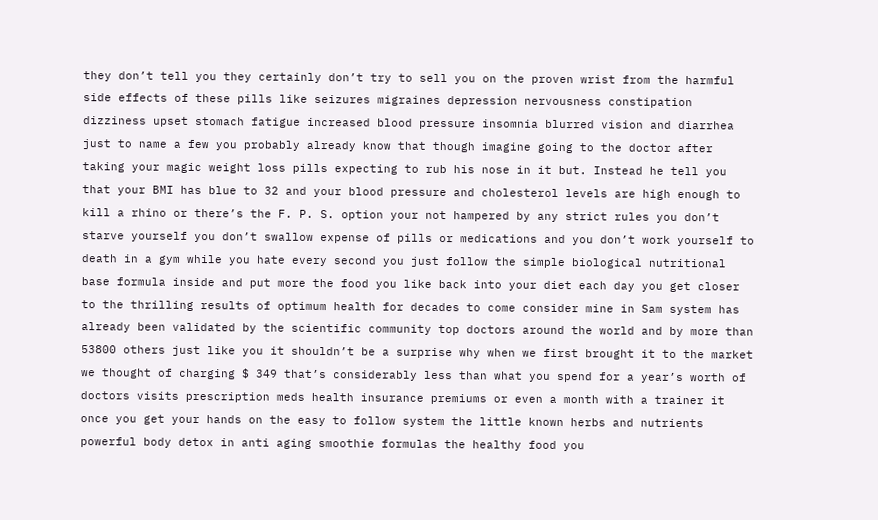they don’t tell you they certainly don’t try to sell you on the proven wrist from the harmful side effects of these pills like seizures migraines depression nervousness constipation dizziness upset stomach fatigue increased blood pressure insomnia blurred vision and diarrhea just to name a few you probably already know that though imagine going to the doctor after taking your magic weight loss pills expecting to rub his nose in it but. Instead he tell you that your BMI has blue to 32 and your blood pressure and cholesterol levels are high enough to kill a rhino or there’s the F. P. S. option your not hampered by any strict rules you don’t starve yourself you don’t swallow expense of pills or medications and you don’t work yourself to death in a gym while you hate every second you just follow the simple biological nutritional base formula inside and put more the food you like back into your diet each day you get closer to the thrilling results of optimum health for decades to come consider mine in Sam system has already been validated by the scientific community top doctors around the world and by more than 53800 others just like you it shouldn’t be a surprise why when we first brought it to the market we thought of charging $ 349 that’s considerably less than what you spend for a year’s worth of doctors visits prescription meds health insurance premiums or even a month with a trainer it once you get your hands on the easy to follow system the little known herbs and nutrients powerful body detox in anti aging smoothie formulas the healthy food you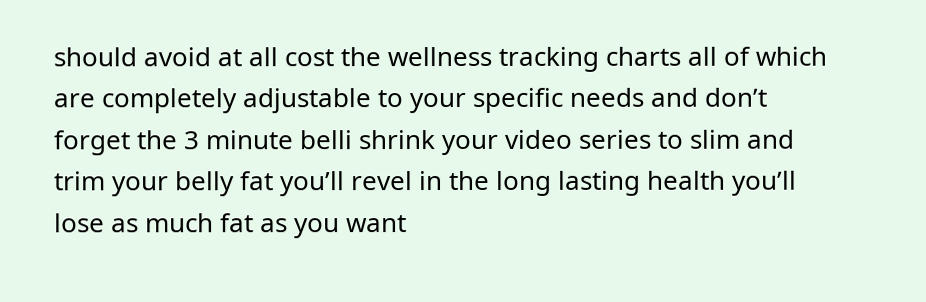should avoid at all cost the wellness tracking charts all of which are completely adjustable to your specific needs and don’t forget the 3 minute belli shrink your video series to slim and trim your belly fat you’ll revel in the long lasting health you’ll lose as much fat as you want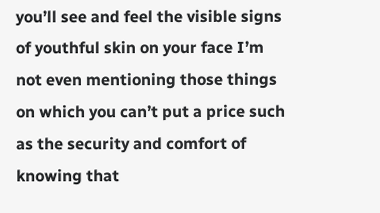you’ll see and feel the visible signs of youthful skin on your face I’m not even mentioning those things on which you can’t put a price such as the security and comfort of knowing that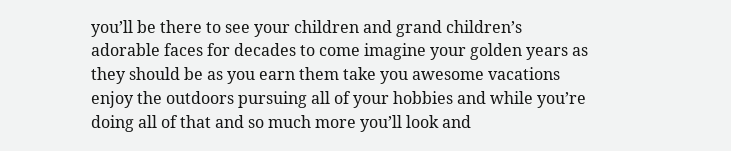you’ll be there to see your children and grand children’s adorable faces for decades to come imagine your golden years as they should be as you earn them take you awesome vacations enjoy the outdoors pursuing all of your hobbies and while you’re doing all of that and so much more you’ll look and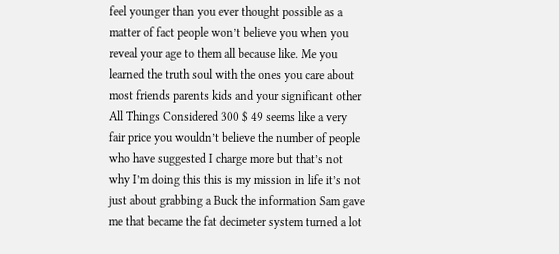feel younger than you ever thought possible as a matter of fact people won’t believe you when you reveal your age to them all because like. Me you learned the truth soul with the ones you care about most friends parents kids and your significant other All Things Considered 300 $ 49 seems like a very fair price you wouldn’t believe the number of people who have suggested I charge more but that’s not why I’m doing this this is my mission in life it’s not just about grabbing a Buck the information Sam gave me that became the fat decimeter system turned a lot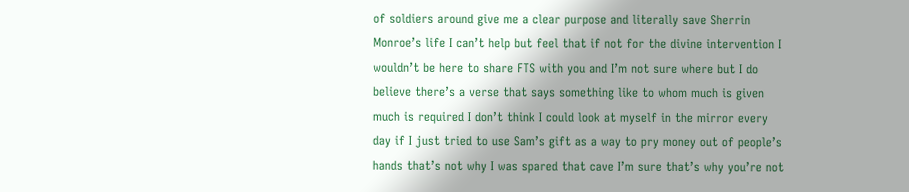of soldiers around give me a clear purpose and literally save Sherrin Monroe’s life I can’t help but feel that if not for the divine intervention I wouldn’t be here to share FTS with you and I’m not sure where but I do believe there’s a verse that says something like to whom much is given much is required I don’t think I could look at myself in the mirror every day if I just tried to use Sam’s gift as a way to pry money out of people’s hands that’s not why I was spared that cave I’m sure that’s why you’re not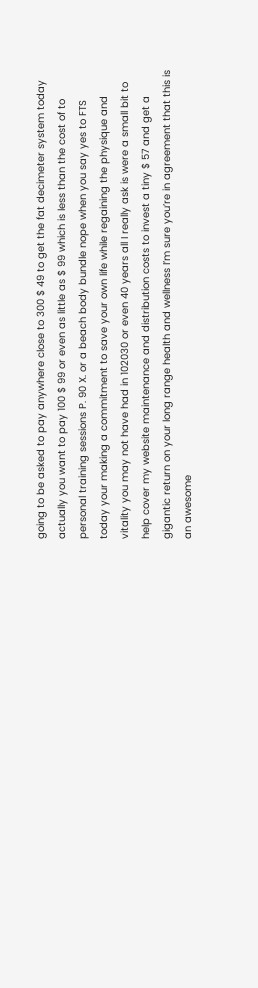going to be asked to pay anywhere close to 300 $ 49 to get the fat decimeter system today actually you want to pay 100 $ 99 or even as little as $ 99 which is less than the cost of to personal training sessions P. 90 X. or a beach body bundle nope when you say yes to FTS today your making a commitment to save your own life while regaining the physique and vitality you may not have had in 102030 or even 40 years all I really ask is were a small bit to help cover my website maintenance and distribution costs to invest a tiny $ 57 and get a gigantic return on your long range health and wellness I’m sure you’re in agreement that this is an awesome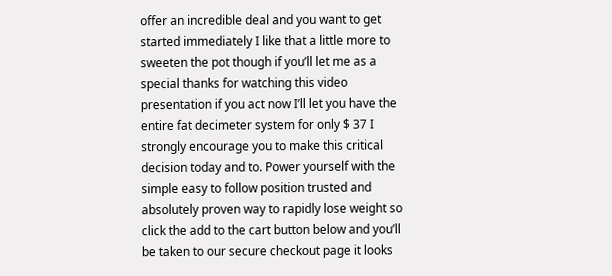offer an incredible deal and you want to get started immediately I like that a little more to sweeten the pot though if you’ll let me as a special thanks for watching this video presentation if you act now I’ll let you have the entire fat decimeter system for only $ 37 I strongly encourage you to make this critical decision today and to. Power yourself with the simple easy to follow position trusted and absolutely proven way to rapidly lose weight so click the add to the cart button below and you’ll be taken to our secure checkout page it looks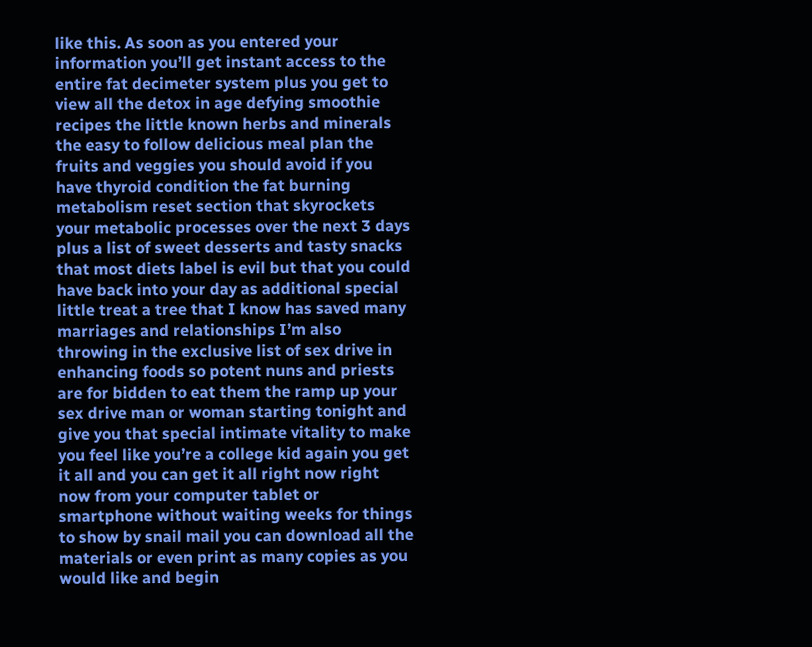like this. As soon as you entered your information you’ll get instant access to the entire fat decimeter system plus you get to view all the detox in age defying smoothie recipes the little known herbs and minerals the easy to follow delicious meal plan the fruits and veggies you should avoid if you have thyroid condition the fat burning metabolism reset section that skyrockets your metabolic processes over the next 3 days plus a list of sweet desserts and tasty snacks that most diets label is evil but that you could have back into your day as additional special little treat a tree that I know has saved many marriages and relationships I’m also throwing in the exclusive list of sex drive in enhancing foods so potent nuns and priests are for bidden to eat them the ramp up your sex drive man or woman starting tonight and give you that special intimate vitality to make you feel like you’re a college kid again you get it all and you can get it all right now right now from your computer tablet or smartphone without waiting weeks for things to show by snail mail you can download all the materials or even print as many copies as you would like and begin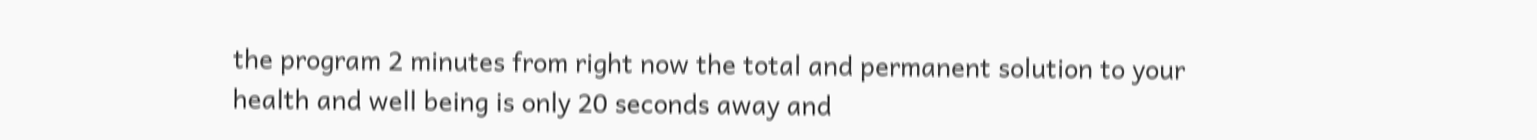the program 2 minutes from right now the total and permanent solution to your health and well being is only 20 seconds away and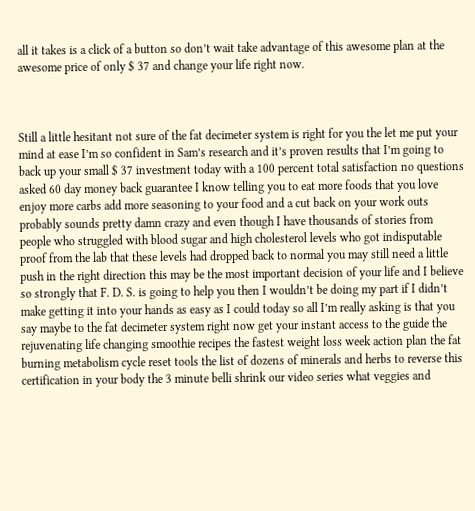all it takes is a click of a button so don’t wait take advantage of this awesome plan at the awesome price of only $ 37 and change your life right now.



Still a little hesitant not sure of the fat decimeter system is right for you the let me put your mind at ease I’m so confident in Sam’s research and it’s proven results that I’m going to back up your small $ 37 investment today with a 100 percent total satisfaction no questions asked 60 day money back guarantee I know telling you to eat more foods that you love enjoy more carbs add more seasoning to your food and a cut back on your work outs probably sounds pretty damn crazy and even though I have thousands of stories from people who struggled with blood sugar and high cholesterol levels who got indisputable proof from the lab that these levels had dropped back to normal you may still need a little push in the right direction this may be the most important decision of your life and I believe so strongly that F. D. S. is going to help you then I wouldn’t be doing my part if I didn’t make getting it into your hands as easy as I could today so all I’m really asking is that you say maybe to the fat decimeter system right now get your instant access to the guide the rejuvenating life changing smoothie recipes the fastest weight loss week action plan the fat burning metabolism cycle reset tools the list of dozens of minerals and herbs to reverse this certification in your body the 3 minute belli shrink our video series what veggies and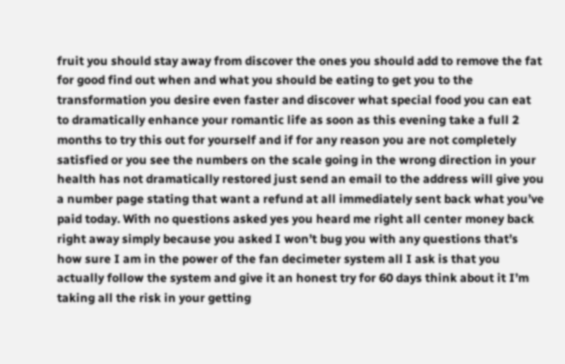fruit you should stay away from discover the ones you should add to remove the fat for good find out when and what you should be eating to get you to the transformation you desire even faster and discover what special food you can eat to dramatically enhance your romantic life as soon as this evening take a full 2 months to try this out for yourself and if for any reason you are not completely satisfied or you see the numbers on the scale going in the wrong direction in your health has not dramatically restored just send an email to the address will give you a number page stating that want a refund at all immediately sent back what you’ve paid today. With no questions asked yes you heard me right all center money back right away simply because you asked I won’t bug you with any questions that’s how sure I am in the power of the fan decimeter system all I ask is that you actually follow the system and give it an honest try for 60 days think about it I’m taking all the risk in your getting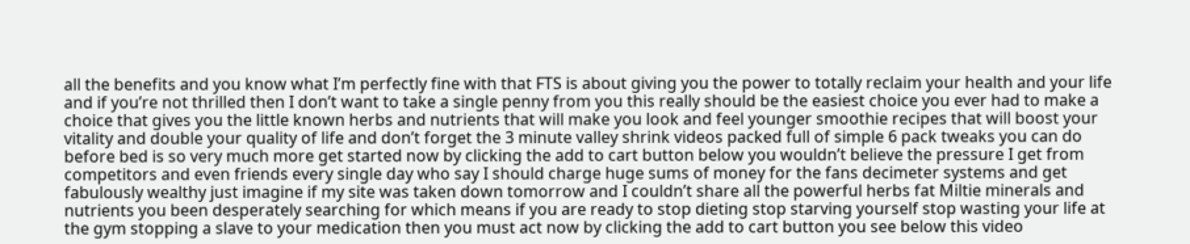all the benefits and you know what I’m perfectly fine with that FTS is about giving you the power to totally reclaim your health and your life and if you’re not thrilled then I don’t want to take a single penny from you this really should be the easiest choice you ever had to make a choice that gives you the little known herbs and nutrients that will make you look and feel younger smoothie recipes that will boost your vitality and double your quality of life and don’t forget the 3 minute valley shrink videos packed full of simple 6 pack tweaks you can do before bed is so very much more get started now by clicking the add to cart button below you wouldn’t believe the pressure I get from competitors and even friends every single day who say I should charge huge sums of money for the fans decimeter systems and get fabulously wealthy just imagine if my site was taken down tomorrow and I couldn’t share all the powerful herbs fat Miltie minerals and nutrients you been desperately searching for which means if you are ready to stop dieting stop starving yourself stop wasting your life at the gym stopping a slave to your medication then you must act now by clicking the add to cart button you see below this video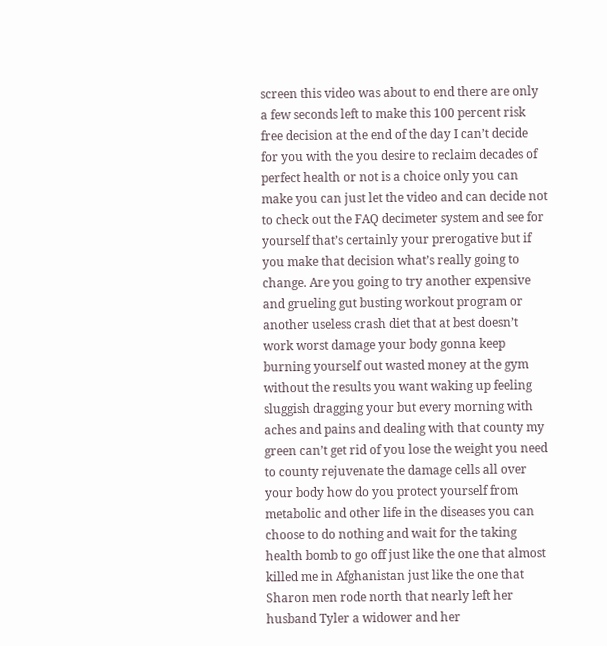screen this video was about to end there are only a few seconds left to make this 100 percent risk free decision at the end of the day I can’t decide for you with the you desire to reclaim decades of perfect health or not is a choice only you can make you can just let the video and can decide not to check out the FAQ decimeter system and see for yourself that’s certainly your prerogative but if you make that decision what’s really going to change. Are you going to try another expensive and grueling gut busting workout program or another useless crash diet that at best doesn’t work worst damage your body gonna keep burning yourself out wasted money at the gym without the results you want waking up feeling sluggish dragging your but every morning with aches and pains and dealing with that county my green can’t get rid of you lose the weight you need to county rejuvenate the damage cells all over your body how do you protect yourself from metabolic and other life in the diseases you can choose to do nothing and wait for the taking health bomb to go off just like the one that almost killed me in Afghanistan just like the one that Sharon men rode north that nearly left her husband Tyler a widower and her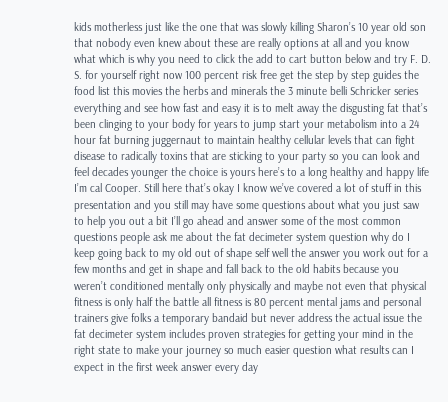kids motherless just like the one that was slowly killing Sharon’s 10 year old son that nobody even knew about these are really options at all and you know what which is why you need to click the add to cart button below and try F. D. S. for yourself right now 100 percent risk free get the step by step guides the food list this movies the herbs and minerals the 3 minute belli Schricker series everything and see how fast and easy it is to melt away the disgusting fat that’s been clinging to your body for years to jump start your metabolism into a 24 hour fat burning juggernaut to maintain healthy cellular levels that can fight disease to radically toxins that are sticking to your party so you can look and feel decades younger the choice is yours here’s to a long healthy and happy life I’m cal Cooper. Still here that’s okay I know we’ve covered a lot of stuff in this presentation and you still may have some questions about what you just saw to help you out a bit I’ll go ahead and answer some of the most common questions people ask me about the fat decimeter system question why do I keep going back to my old out of shape self well the answer you work out for a few months and get in shape and fall back to the old habits because you weren’t conditioned mentally only physically and maybe not even that physical fitness is only half the battle all fitness is 80 percent mental jams and personal trainers give folks a temporary bandaid but never address the actual issue the fat decimeter system includes proven strategies for getting your mind in the right state to make your journey so much easier question what results can I expect in the first week answer every day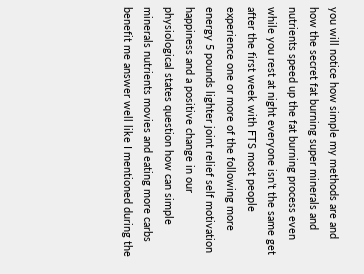you will notice how simple my methods are and how the secret fat burning super minerals and nutrients speed up the fat burning process even while you rest at night everyone isn’t the same get after the first week with FTS most people experience one or more of the following more energy 5 pounds lighter joint relief self motivation happiness and a positive change in our physiological states question how can simple minerals nutrients movies and eating more carbs benefit me answer well like I mentioned during the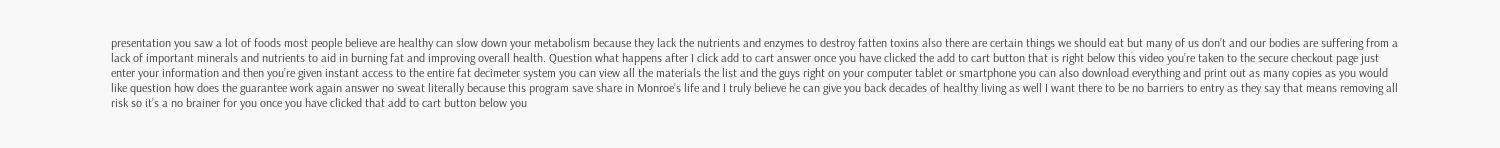presentation you saw a lot of foods most people believe are healthy can slow down your metabolism because they lack the nutrients and enzymes to destroy fatten toxins also there are certain things we should eat but many of us don’t and our bodies are suffering from a lack of important minerals and nutrients to aid in burning fat and improving overall health. Question what happens after I click add to cart answer once you have clicked the add to cart button that is right below this video you’re taken to the secure checkout page just enter your information and then you’re given instant access to the entire fat decimeter system you can view all the materials the list and the guys right on your computer tablet or smartphone you can also download everything and print out as many copies as you would like question how does the guarantee work again answer no sweat literally because this program save share in Monroe’s life and I truly believe he can give you back decades of healthy living as well I want there to be no barriers to entry as they say that means removing all risk so it’s a no brainer for you once you have clicked that add to cart button below you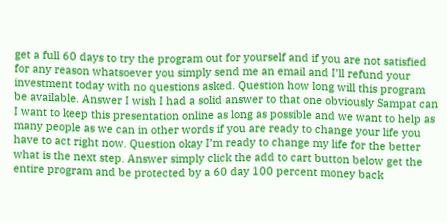get a full 60 days to try the program out for yourself and if you are not satisfied for any reason whatsoever you simply send me an email and I’ll refund your investment today with no questions asked. Question how long will this program be available. Answer I wish I had a solid answer to that one obviously Sampat can I want to keep this presentation online as long as possible and we want to help as many people as we can in other words if you are ready to change your life you have to act right now. Question okay I’m ready to change my life for the better what is the next step. Answer simply click the add to cart button below get the entire program and be protected by a 60 day 100 percent money back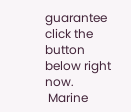guarantee click the button below right now.
 Marine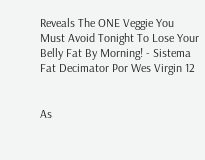Reveals The ONE Veggie You Must Avoid Tonight To Lose Your Belly Fat By Morning! - Sistema Fat Decimator Por Wes Virgin 12


As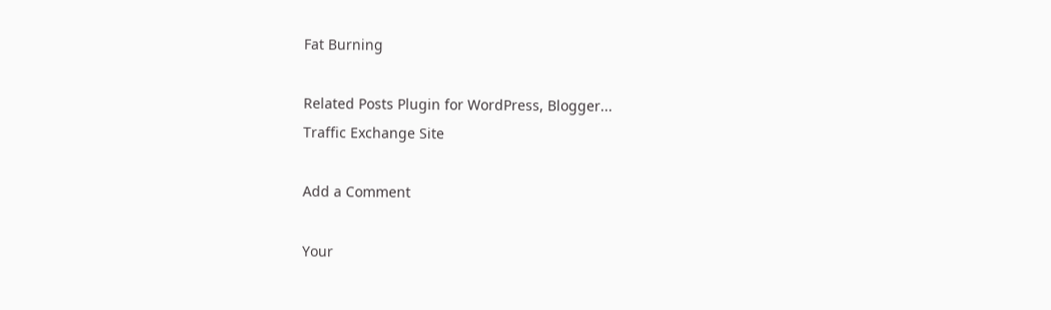Fat Burning

Related Posts Plugin for WordPress, Blogger...
Traffic Exchange Site

Add a Comment

Your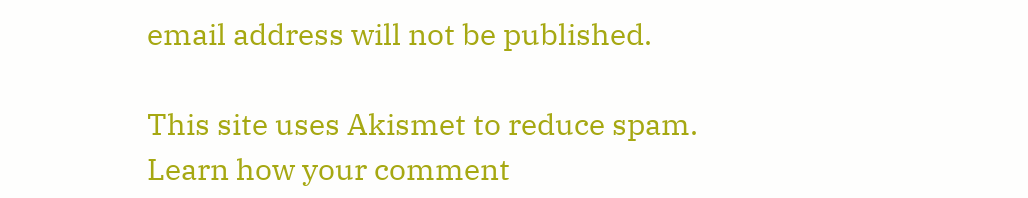email address will not be published.

This site uses Akismet to reduce spam. Learn how your comment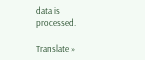data is processed.

Translate »